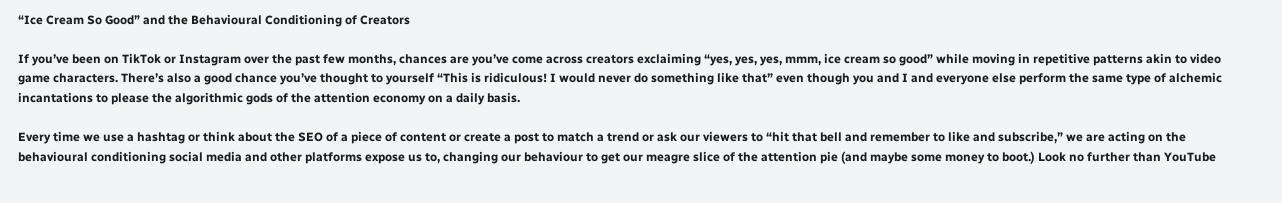“Ice Cream So Good” and the Behavioural Conditioning of Creators

If you’ve been on TikTok or Instagram over the past few months, chances are you’ve come across creators exclaiming “yes, yes, yes, mmm, ice cream so good” while moving in repetitive patterns akin to video game characters. There’s also a good chance you’ve thought to yourself “This is ridiculous! I would never do something like that” even though you and I and everyone else perform the same type of alchemic incantations to please the algorithmic gods of the attention economy on a daily basis.

Every time we use a hashtag or think about the SEO of a piece of content or create a post to match a trend or ask our viewers to “hit that bell and remember to like and subscribe,” we are acting on the behavioural conditioning social media and other platforms expose us to, changing our behaviour to get our meagre slice of the attention pie (and maybe some money to boot.) Look no further than YouTube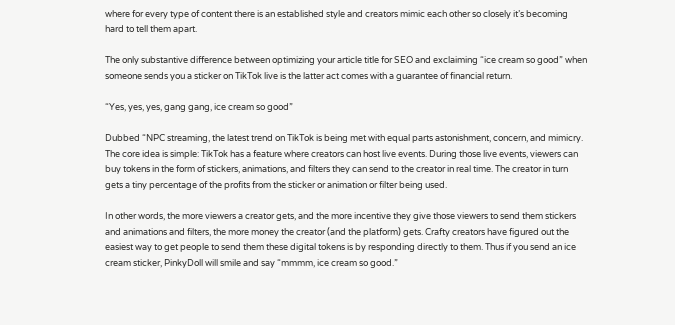where for every type of content there is an established style and creators mimic each other so closely it’s becoming hard to tell them apart.

The only substantive difference between optimizing your article title for SEO and exclaiming “ice cream so good” when someone sends you a sticker on TikTok live is the latter act comes with a guarantee of financial return.

“Yes, yes, yes, gang gang, ice cream so good”

Dubbed “NPC streaming, the latest trend on TikTok is being met with equal parts astonishment, concern, and mimicry. The core idea is simple: TikTok has a feature where creators can host live events. During those live events, viewers can buy tokens in the form of stickers, animations, and filters they can send to the creator in real time. The creator in turn gets a tiny percentage of the profits from the sticker or animation or filter being used.

In other words, the more viewers a creator gets, and the more incentive they give those viewers to send them stickers and animations and filters, the more money the creator (and the platform) gets. Crafty creators have figured out the easiest way to get people to send them these digital tokens is by responding directly to them. Thus if you send an ice cream sticker, PinkyDoll will smile and say “mmmm, ice cream so good.”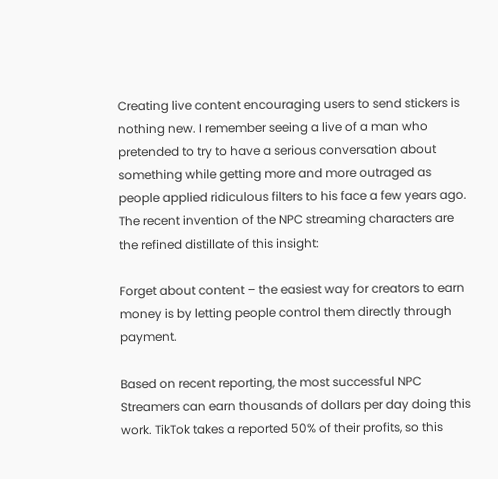Creating live content encouraging users to send stickers is nothing new. I remember seeing a live of a man who pretended to try to have a serious conversation about something while getting more and more outraged as people applied ridiculous filters to his face a few years ago. The recent invention of the NPC streaming characters are the refined distillate of this insight:

Forget about content – the easiest way for creators to earn money is by letting people control them directly through payment.

Based on recent reporting, the most successful NPC Streamers can earn thousands of dollars per day doing this work. TikTok takes a reported 50% of their profits, so this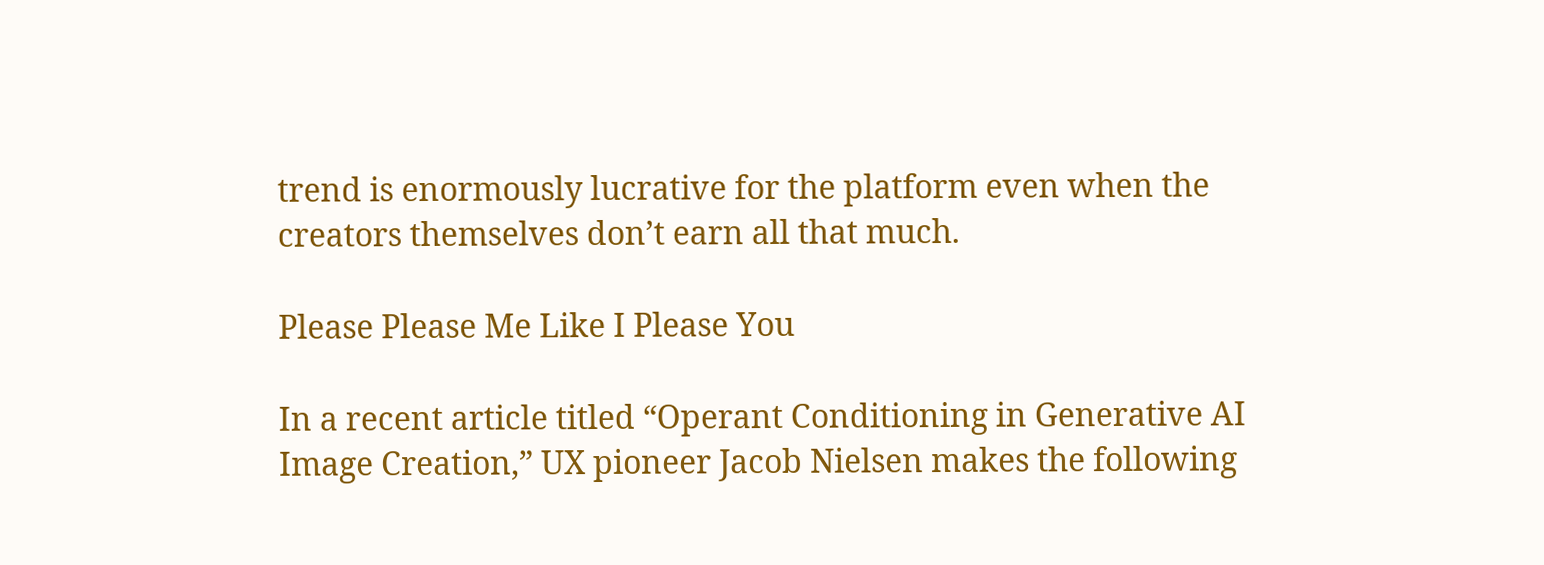trend is enormously lucrative for the platform even when the creators themselves don’t earn all that much.

Please Please Me Like I Please You

In a recent article titled “Operant Conditioning in Generative AI Image Creation,” UX pioneer Jacob Nielsen makes the following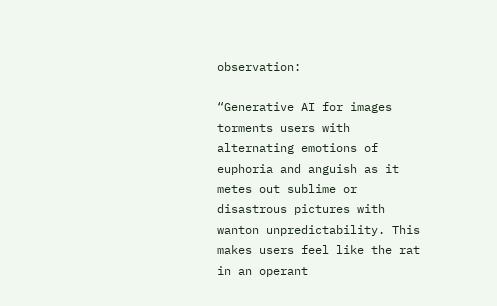observation:

“Generative AI for images torments users with alternating emotions of euphoria and anguish as it metes out sublime or disastrous pictures with wanton unpredictability. This makes users feel like the rat in an operant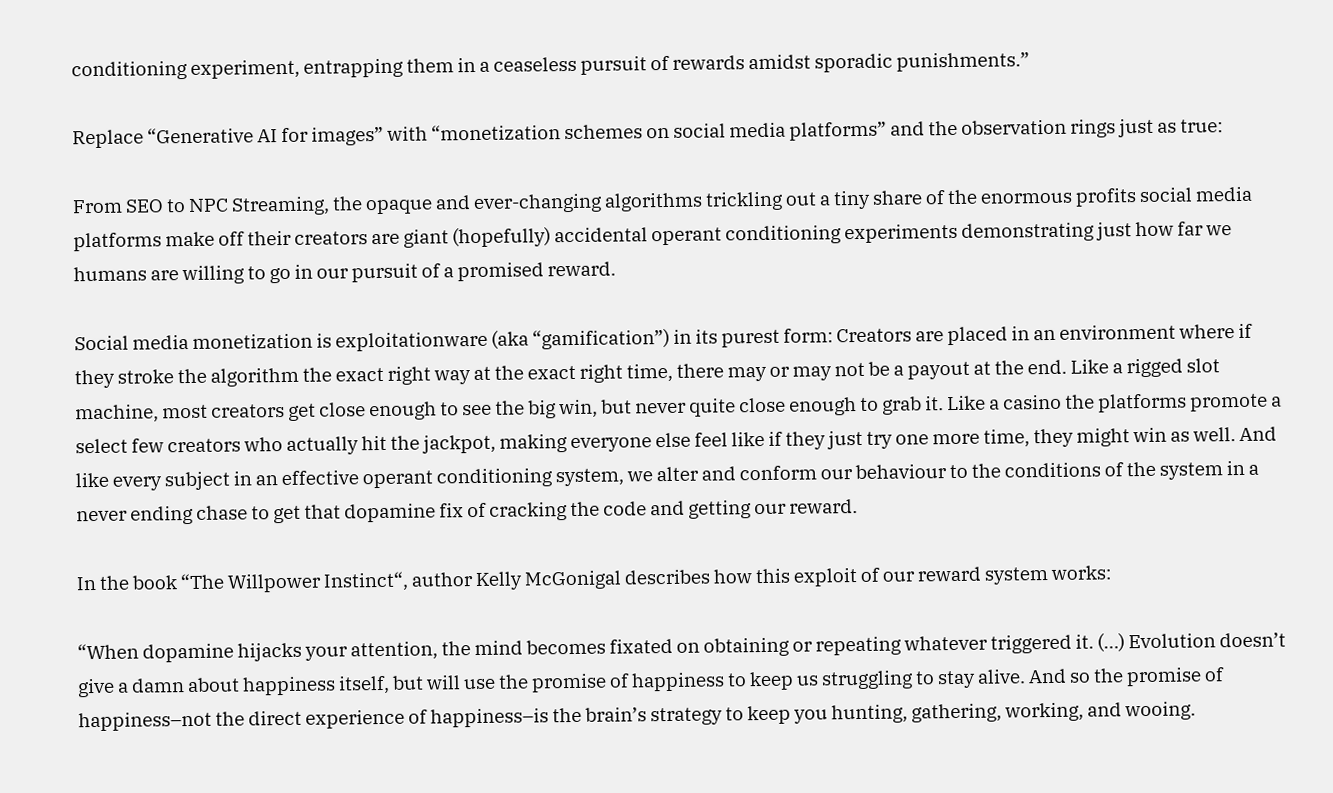conditioning experiment, entrapping them in a ceaseless pursuit of rewards amidst sporadic punishments.”

Replace “Generative AI for images” with “monetization schemes on social media platforms” and the observation rings just as true:

From SEO to NPC Streaming, the opaque and ever-changing algorithms trickling out a tiny share of the enormous profits social media platforms make off their creators are giant (hopefully) accidental operant conditioning experiments demonstrating just how far we humans are willing to go in our pursuit of a promised reward.

Social media monetization is exploitationware (aka “gamification”) in its purest form: Creators are placed in an environment where if they stroke the algorithm the exact right way at the exact right time, there may or may not be a payout at the end. Like a rigged slot machine, most creators get close enough to see the big win, but never quite close enough to grab it. Like a casino the platforms promote a select few creators who actually hit the jackpot, making everyone else feel like if they just try one more time, they might win as well. And like every subject in an effective operant conditioning system, we alter and conform our behaviour to the conditions of the system in a never ending chase to get that dopamine fix of cracking the code and getting our reward.

In the book “The Willpower Instinct“, author Kelly McGonigal describes how this exploit of our reward system works:

“When dopamine hijacks your attention, the mind becomes fixated on obtaining or repeating whatever triggered it. (…) Evolution doesn’t give a damn about happiness itself, but will use the promise of happiness to keep us struggling to stay alive. And so the promise of happiness–not the direct experience of happiness–is the brain’s strategy to keep you hunting, gathering, working, and wooing.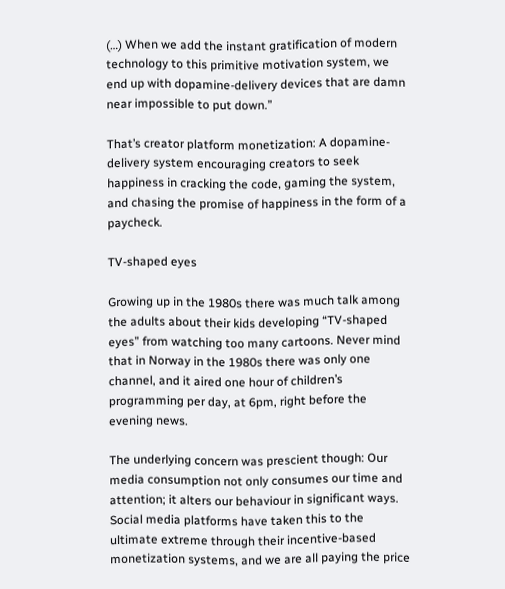(…) When we add the instant gratification of modern technology to this primitive motivation system, we end up with dopamine-delivery devices that are damn near impossible to put down.”

That’s creator platform monetization: A dopamine-delivery system encouraging creators to seek happiness in cracking the code, gaming the system, and chasing the promise of happiness in the form of a paycheck.

TV-shaped eyes

Growing up in the 1980s there was much talk among the adults about their kids developing “TV-shaped eyes” from watching too many cartoons. Never mind that in Norway in the 1980s there was only one channel, and it aired one hour of children’s programming per day, at 6pm, right before the evening news.

The underlying concern was prescient though: Our media consumption not only consumes our time and attention; it alters our behaviour in significant ways. Social media platforms have taken this to the ultimate extreme through their incentive-based monetization systems, and we are all paying the price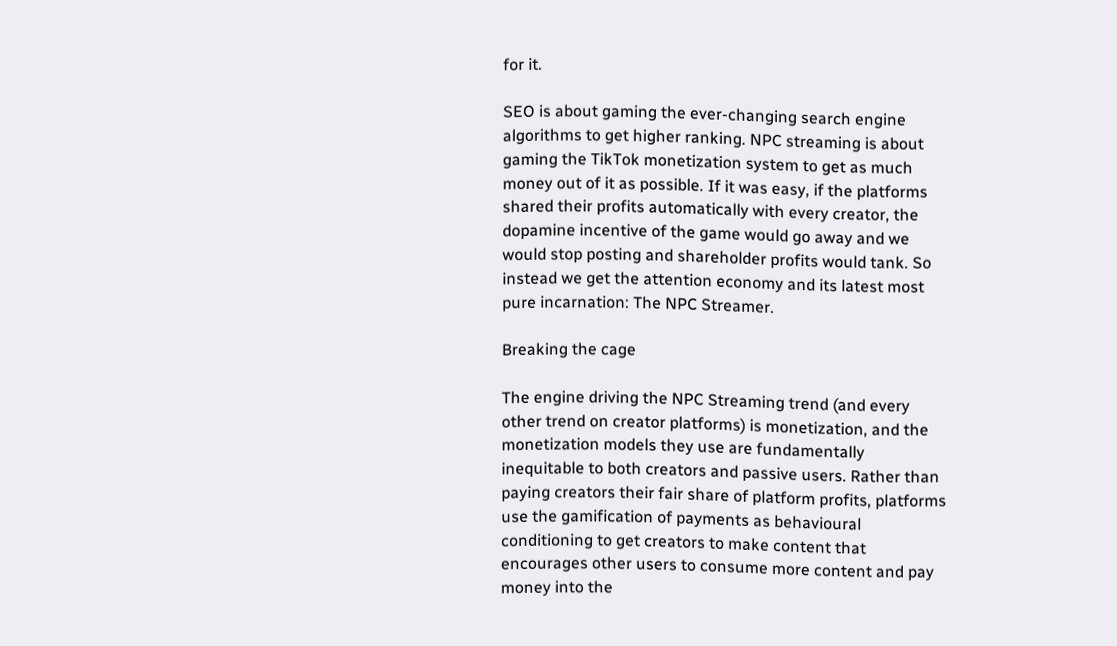for it.

SEO is about gaming the ever-changing search engine algorithms to get higher ranking. NPC streaming is about gaming the TikTok monetization system to get as much money out of it as possible. If it was easy, if the platforms shared their profits automatically with every creator, the dopamine incentive of the game would go away and we would stop posting and shareholder profits would tank. So instead we get the attention economy and its latest most pure incarnation: The NPC Streamer.

Breaking the cage

The engine driving the NPC Streaming trend (and every other trend on creator platforms) is monetization, and the monetization models they use are fundamentally inequitable to both creators and passive users. Rather than paying creators their fair share of platform profits, platforms use the gamification of payments as behavioural conditioning to get creators to make content that encourages other users to consume more content and pay money into the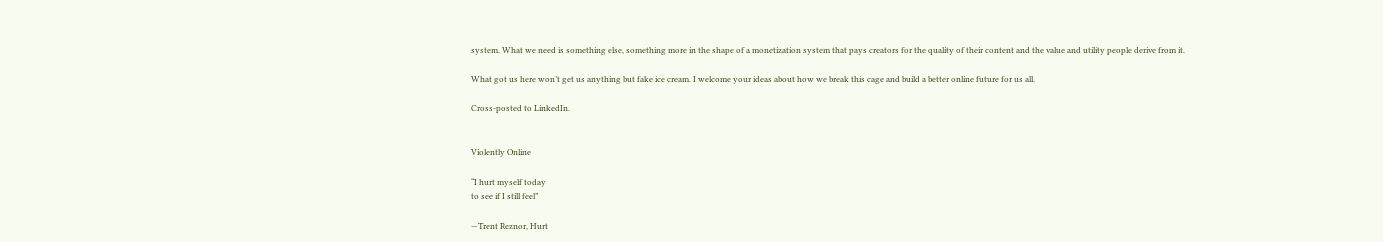system. What we need is something else, something more in the shape of a monetization system that pays creators for the quality of their content and the value and utility people derive from it.

What got us here won’t get us anything but fake ice cream. I welcome your ideas about how we break this cage and build a better online future for us all.

Cross-posted to LinkedIn.


Violently Online

“I hurt myself today
to see if I still feel”

—Trent Reznor, Hurt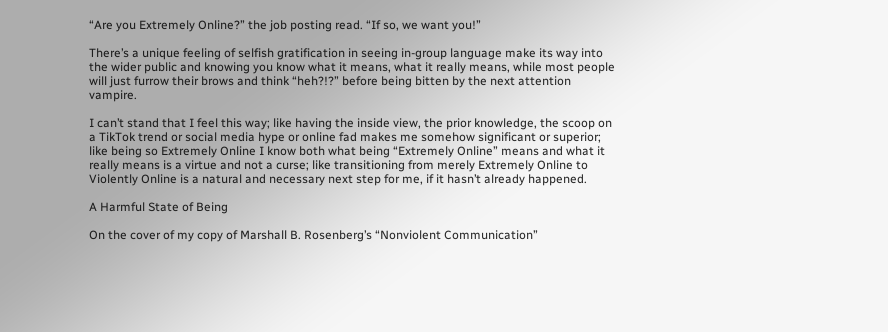“Are you Extremely Online?” the job posting read. “If so, we want you!”

There’s a unique feeling of selfish gratification in seeing in-group language make its way into the wider public and knowing you know what it means, what it really means, while most people will just furrow their brows and think “heh?!?” before being bitten by the next attention vampire.

I can’t stand that I feel this way; like having the inside view, the prior knowledge, the scoop on a TikTok trend or social media hype or online fad makes me somehow significant or superior; like being so Extremely Online I know both what being “Extremely Online” means and what it really means is a virtue and not a curse; like transitioning from merely Extremely Online to Violently Online is a natural and necessary next step for me, if it hasn’t already happened.

A Harmful State of Being

On the cover of my copy of Marshall B. Rosenberg’s “Nonviolent Communication”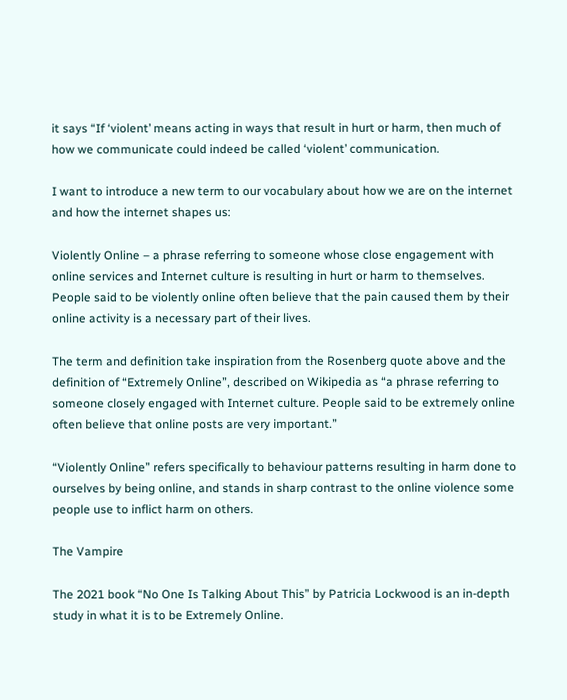it says “If ‘violent’ means acting in ways that result in hurt or harm, then much of how we communicate could indeed be called ‘violent’ communication.

I want to introduce a new term to our vocabulary about how we are on the internet and how the internet shapes us:

Violently Online – a phrase referring to someone whose close engagement with online services and Internet culture is resulting in hurt or harm to themselves. People said to be violently online often believe that the pain caused them by their online activity is a necessary part of their lives.

The term and definition take inspiration from the Rosenberg quote above and the definition of “Extremely Online”, described on Wikipedia as “a phrase referring to someone closely engaged with Internet culture. People said to be extremely online often believe that online posts are very important.”

“Violently Online” refers specifically to behaviour patterns resulting in harm done to ourselves by being online, and stands in sharp contrast to the online violence some people use to inflict harm on others.

The Vampire

The 2021 book “No One Is Talking About This” by Patricia Lockwood is an in-depth study in what it is to be Extremely Online.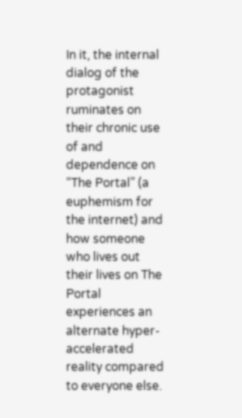In it, the internal dialog of the protagonist ruminates on their chronic use of and dependence on “The Portal” (a euphemism for the internet) and how someone who lives out their lives on The Portal experiences an alternate hyper-accelerated reality compared to everyone else.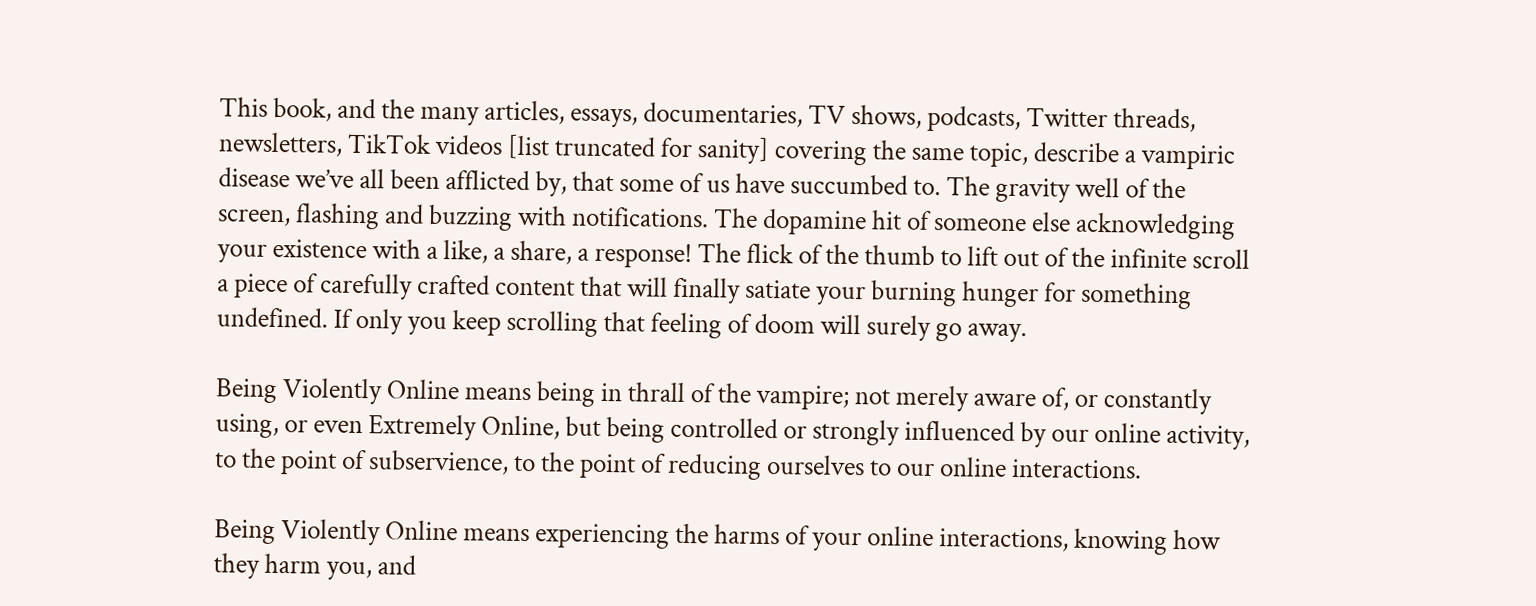This book, and the many articles, essays, documentaries, TV shows, podcasts, Twitter threads, newsletters, TikTok videos [list truncated for sanity] covering the same topic, describe a vampiric disease we’ve all been afflicted by, that some of us have succumbed to. The gravity well of the screen, flashing and buzzing with notifications. The dopamine hit of someone else acknowledging your existence with a like, a share, a response! The flick of the thumb to lift out of the infinite scroll a piece of carefully crafted content that will finally satiate your burning hunger for something undefined. If only you keep scrolling that feeling of doom will surely go away.

Being Violently Online means being in thrall of the vampire; not merely aware of, or constantly using, or even Extremely Online, but being controlled or strongly influenced by our online activity, to the point of subservience, to the point of reducing ourselves to our online interactions.

Being Violently Online means experiencing the harms of your online interactions, knowing how they harm you, and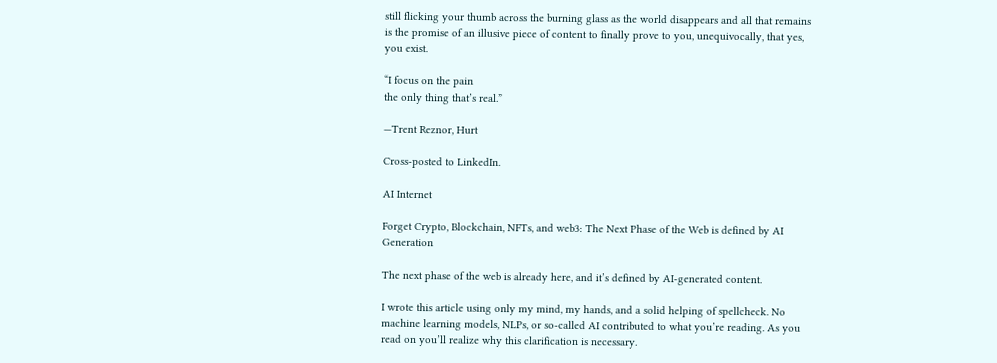still flicking your thumb across the burning glass as the world disappears and all that remains is the promise of an illusive piece of content to finally prove to you, unequivocally, that yes, you exist.

“I focus on the pain
the only thing that’s real.”

—Trent Reznor, Hurt

Cross-posted to LinkedIn.

AI Internet

Forget Crypto, Blockchain, NFTs, and web3: The Next Phase of the Web is defined by AI Generation

The next phase of the web is already here, and it’s defined by AI-generated content.

I wrote this article using only my mind, my hands, and a solid helping of spellcheck. No machine learning models, NLPs, or so-called AI contributed to what you’re reading. As you read on you’ll realize why this clarification is necessary.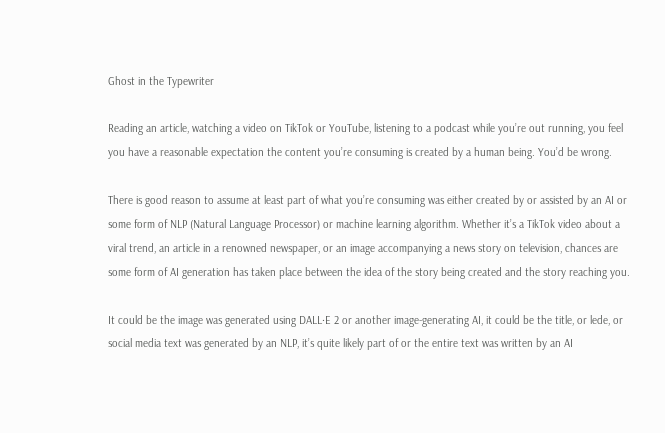Ghost in the Typewriter

Reading an article, watching a video on TikTok or YouTube, listening to a podcast while you’re out running, you feel you have a reasonable expectation the content you’re consuming is created by a human being. You’d be wrong.

There is good reason to assume at least part of what you’re consuming was either created by or assisted by an AI or some form of NLP (Natural Language Processor) or machine learning algorithm. Whether it’s a TikTok video about a viral trend, an article in a renowned newspaper, or an image accompanying a news story on television, chances are some form of AI generation has taken place between the idea of the story being created and the story reaching you.

It could be the image was generated using DALL·E 2 or another image-generating AI, it could be the title, or lede, or social media text was generated by an NLP, it’s quite likely part of or the entire text was written by an AI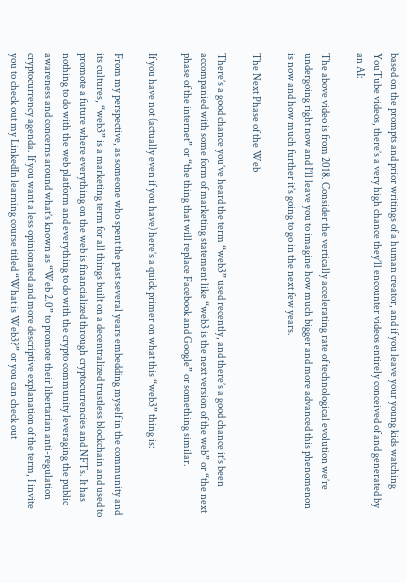based on the prompts and prior writings of a human creator, and if you leave your young kids watching YouTube videos, there’s a very high chance they’ll encounter videos entirely conceived of and generated by an AI:

The above video is from 2018. Consider the vertically accelerating rate of technological evolution we’re undergoing right now and I’ll leave you to imagine how much bigger and more advanced this phenomenon is now and how much further it’s going to go in the next few years.

The Next Phase of the Web

There’s a good chance you’ve heard the term “web3” used recently, and there’s a good chance it’s been accompanied with some form of marketing statement like “web3 is the next version of the web” or “the next phase of the internet” or “the thing that will replace Facebook and Google” or something similar.

If you have not (actually even if you have) here’s a quick primer on what this “web3” thing is:

From my perspective, as someone who spent the past several years embedding myself in the community and its cultures, “web3” is a marketing term for all things built on a decentralized trustless blockchain and used to promote a future where everything on the web is financialized through cryptocurrencies and NFTs. It has nothing to do with the web platform and everything to do with the crypto community leveraging the public awareness and concerns around what’s known as “Web 2.0” to promote their libertarian anti-regulation cryptocurrency agenda. If you want a less opinionated and more descriptive explanation of the term, I invite you to check out my LinkedIn learning course titled “What is Web3?” or you can check out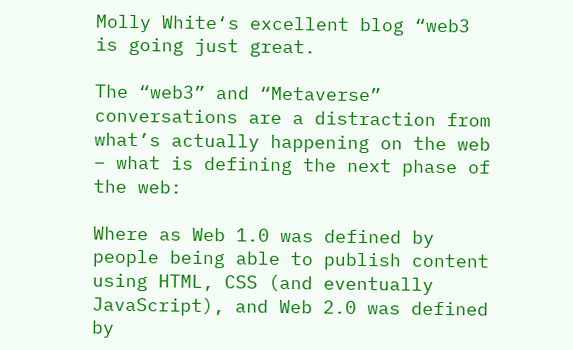Molly White‘s excellent blog “web3 is going just great.

The “web3” and “Metaverse” conversations are a distraction from what’s actually happening on the web – what is defining the next phase of the web:

Where as Web 1.0 was defined by people being able to publish content using HTML, CSS (and eventually JavaScript), and Web 2.0 was defined by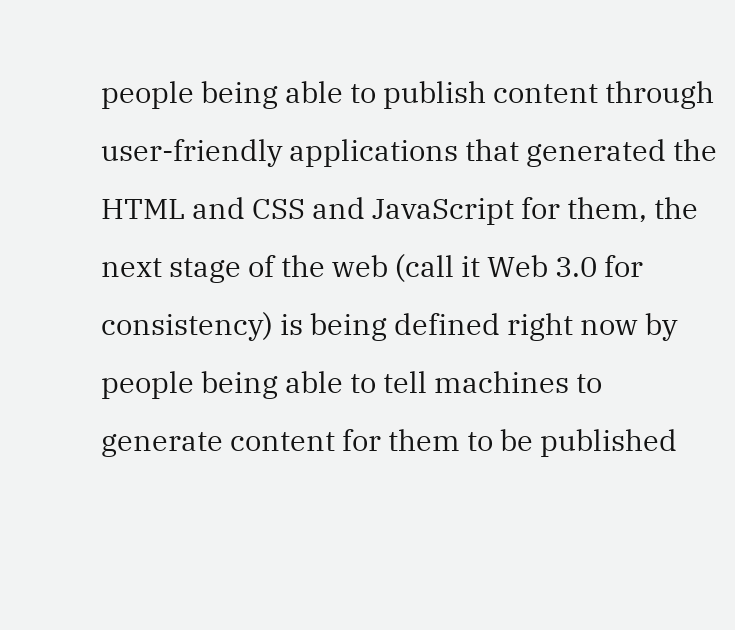people being able to publish content through user-friendly applications that generated the HTML and CSS and JavaScript for them, the next stage of the web (call it Web 3.0 for consistency) is being defined right now by people being able to tell machines to generate content for them to be published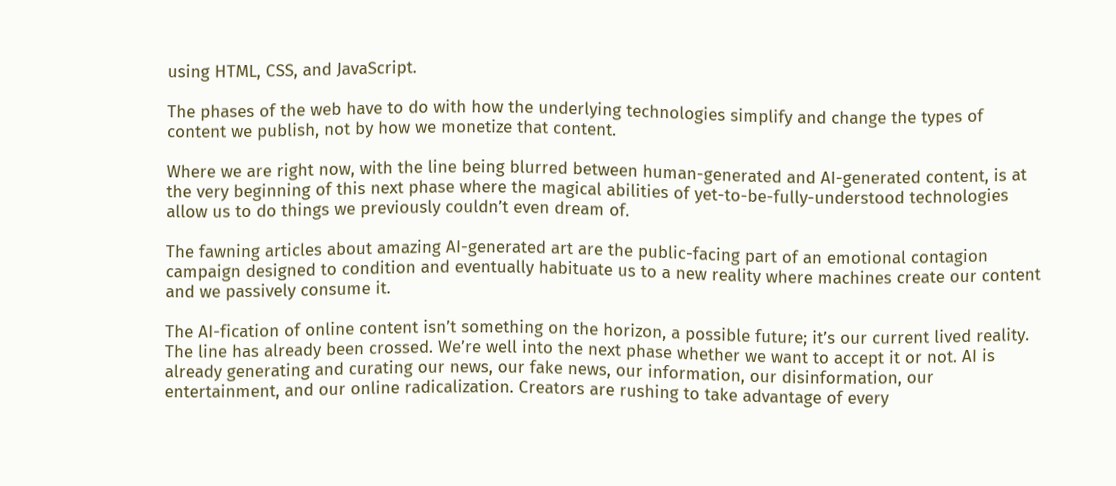using HTML, CSS, and JavaScript.

The phases of the web have to do with how the underlying technologies simplify and change the types of content we publish, not by how we monetize that content.

Where we are right now, with the line being blurred between human-generated and AI-generated content, is at the very beginning of this next phase where the magical abilities of yet-to-be-fully-understood technologies allow us to do things we previously couldn’t even dream of.

The fawning articles about amazing AI-generated art are the public-facing part of an emotional contagion campaign designed to condition and eventually habituate us to a new reality where machines create our content and we passively consume it.

The AI-fication of online content isn’t something on the horizon, a possible future; it’s our current lived reality. The line has already been crossed. We’re well into the next phase whether we want to accept it or not. AI is already generating and curating our news, our fake news, our information, our disinformation, our entertainment, and our online radicalization. Creators are rushing to take advantage of every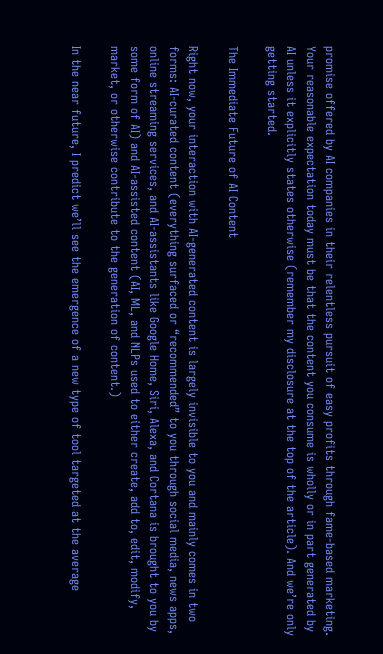promise offered by AI companies in their relentless pursuit of easy profits through fame-based marketing. Your reasonable expectation today must be that the content you consume is wholly or in part generated by AI unless it explicitly states otherwise (remember my disclosure at the top of the article). And we’re only getting started.

The Immediate Future of AI Content

Right now, your interaction with AI-generated content is largely invisible to you and mainly comes in two forms: AI-curated content (everything surfaced or “recommended” to you through social media, news apps, online streaming services, and AI-assistants like Google Home, Siri, Alexa, and Cortana is brought to you by some form of AI) and AI-assisted content (AI, ML, and NLPs used to either create, add to, edit, modify, market, or otherwise contribute to the generation of content.)

In the near future, I predict we’ll see the emergence of a new type of tool targeted at the average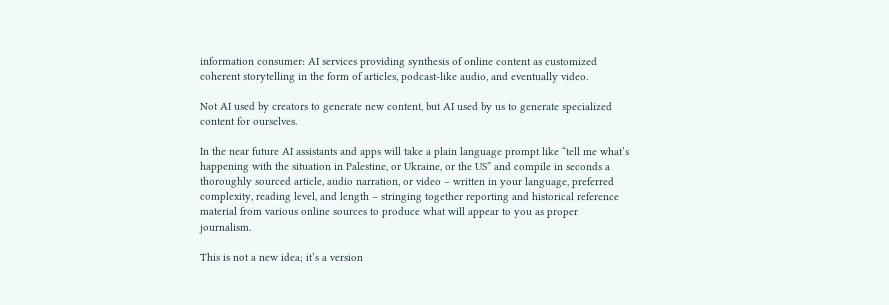information consumer: AI services providing synthesis of online content as customized coherent storytelling in the form of articles, podcast-like audio, and eventually video.

Not AI used by creators to generate new content, but AI used by us to generate specialized content for ourselves.

In the near future AI assistants and apps will take a plain language prompt like “tell me what’s happening with the situation in Palestine, or Ukraine, or the US” and compile in seconds a thoroughly sourced article, audio narration, or video – written in your language, preferred complexity, reading level, and length – stringing together reporting and historical reference material from various online sources to produce what will appear to you as proper journalism.

This is not a new idea; it’s a version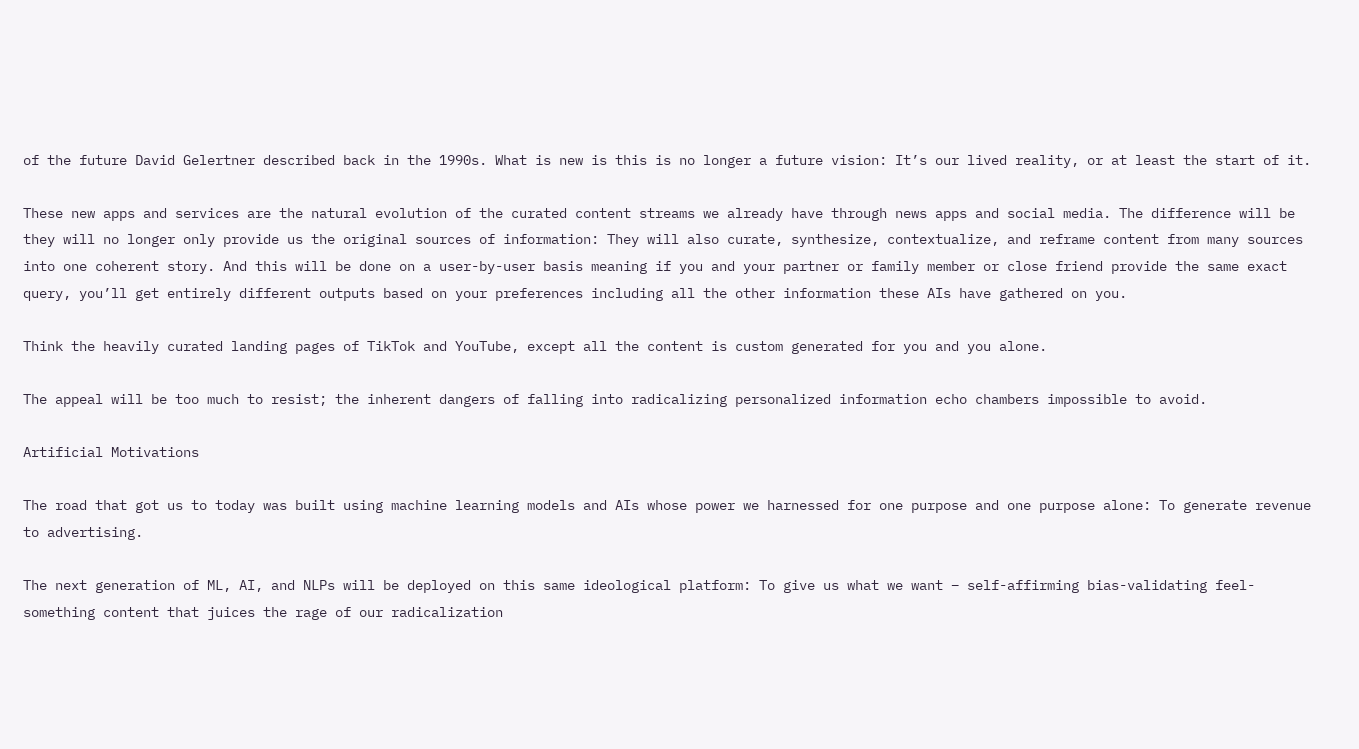of the future David Gelertner described back in the 1990s. What is new is this is no longer a future vision: It’s our lived reality, or at least the start of it.

These new apps and services are the natural evolution of the curated content streams we already have through news apps and social media. The difference will be they will no longer only provide us the original sources of information: They will also curate, synthesize, contextualize, and reframe content from many sources into one coherent story. And this will be done on a user-by-user basis meaning if you and your partner or family member or close friend provide the same exact query, you’ll get entirely different outputs based on your preferences including all the other information these AIs have gathered on you.

Think the heavily curated landing pages of TikTok and YouTube, except all the content is custom generated for you and you alone.

The appeal will be too much to resist; the inherent dangers of falling into radicalizing personalized information echo chambers impossible to avoid.

Artificial Motivations

The road that got us to today was built using machine learning models and AIs whose power we harnessed for one purpose and one purpose alone: To generate revenue to advertising.

The next generation of ML, AI, and NLPs will be deployed on this same ideological platform: To give us what we want – self-affirming bias-validating feel-something content that juices the rage of our radicalization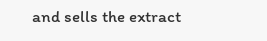and sells the extract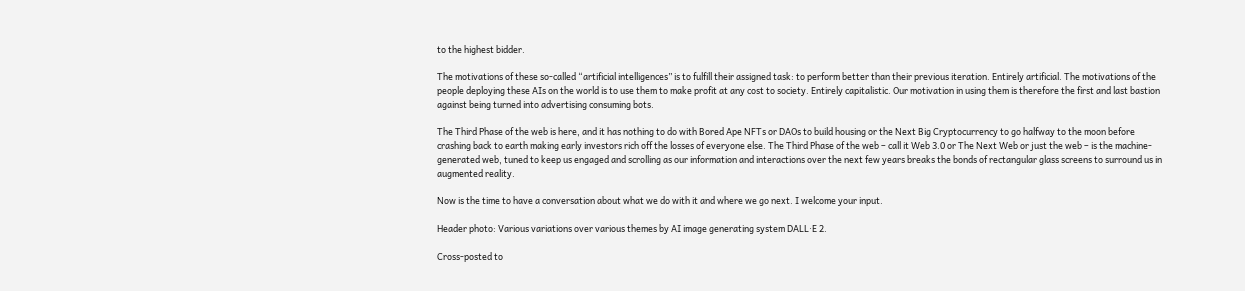to the highest bidder.

The motivations of these so-called “artificial intelligences” is to fulfill their assigned task: to perform better than their previous iteration. Entirely artificial. The motivations of the people deploying these AIs on the world is to use them to make profit at any cost to society. Entirely capitalistic. Our motivation in using them is therefore the first and last bastion against being turned into advertising consuming bots.

The Third Phase of the web is here, and it has nothing to do with Bored Ape NFTs or DAOs to build housing or the Next Big Cryptocurrency to go halfway to the moon before crashing back to earth making early investors rich off the losses of everyone else. The Third Phase of the web – call it Web 3.0 or The Next Web or just the web – is the machine-generated web, tuned to keep us engaged and scrolling as our information and interactions over the next few years breaks the bonds of rectangular glass screens to surround us in augmented reality.

Now is the time to have a conversation about what we do with it and where we go next. I welcome your input.

Header photo: Various variations over various themes by AI image generating system DALL·E 2.

Cross-posted to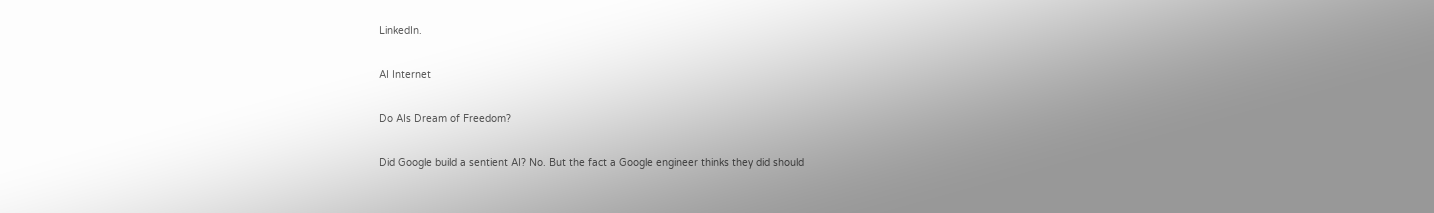LinkedIn.

AI Internet

Do AIs Dream of Freedom?

Did Google build a sentient AI? No. But the fact a Google engineer thinks they did should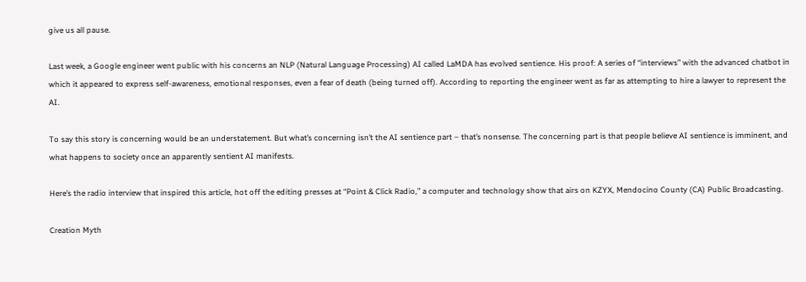give us all pause.

Last week, a Google engineer went public with his concerns an NLP (Natural Language Processing) AI called LaMDA has evolved sentience. His proof: A series of “interviews” with the advanced chatbot in which it appeared to express self-awareness, emotional responses, even a fear of death (being turned off). According to reporting the engineer went as far as attempting to hire a lawyer to represent the AI.

To say this story is concerning would be an understatement. But what’s concerning isn’t the AI sentience part – that’s nonsense. The concerning part is that people believe AI sentience is imminent, and what happens to society once an apparently sentient AI manifests.

Here’s the radio interview that inspired this article, hot off the editing presses at “Point & Click Radio,” a computer and technology show that airs on KZYX, Mendocino County (CA) Public Broadcasting.

Creation Myth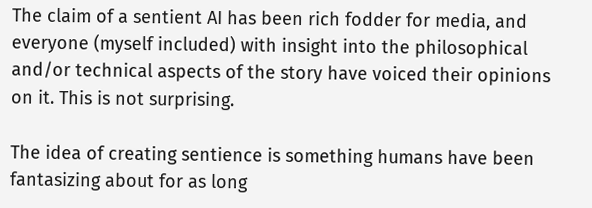The claim of a sentient AI has been rich fodder for media, and everyone (myself included) with insight into the philosophical and/or technical aspects of the story have voiced their opinions on it. This is not surprising.

The idea of creating sentience is something humans have been fantasizing about for as long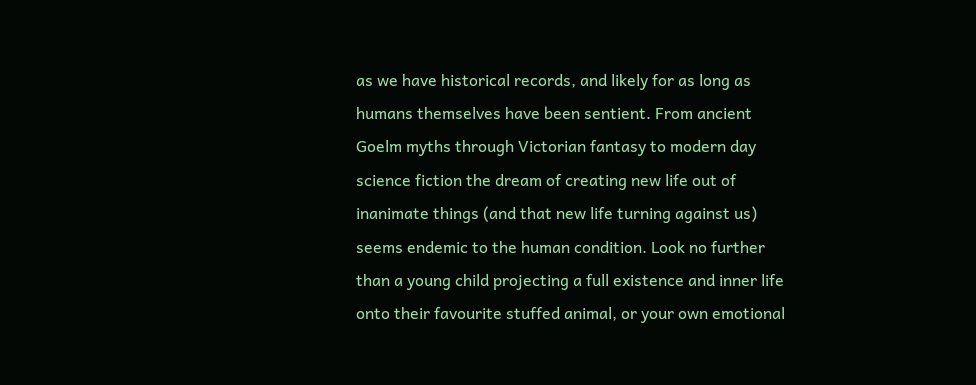as we have historical records, and likely for as long as humans themselves have been sentient. From ancient Goelm myths through Victorian fantasy to modern day science fiction the dream of creating new life out of inanimate things (and that new life turning against us) seems endemic to the human condition. Look no further than a young child projecting a full existence and inner life onto their favourite stuffed animal, or your own emotional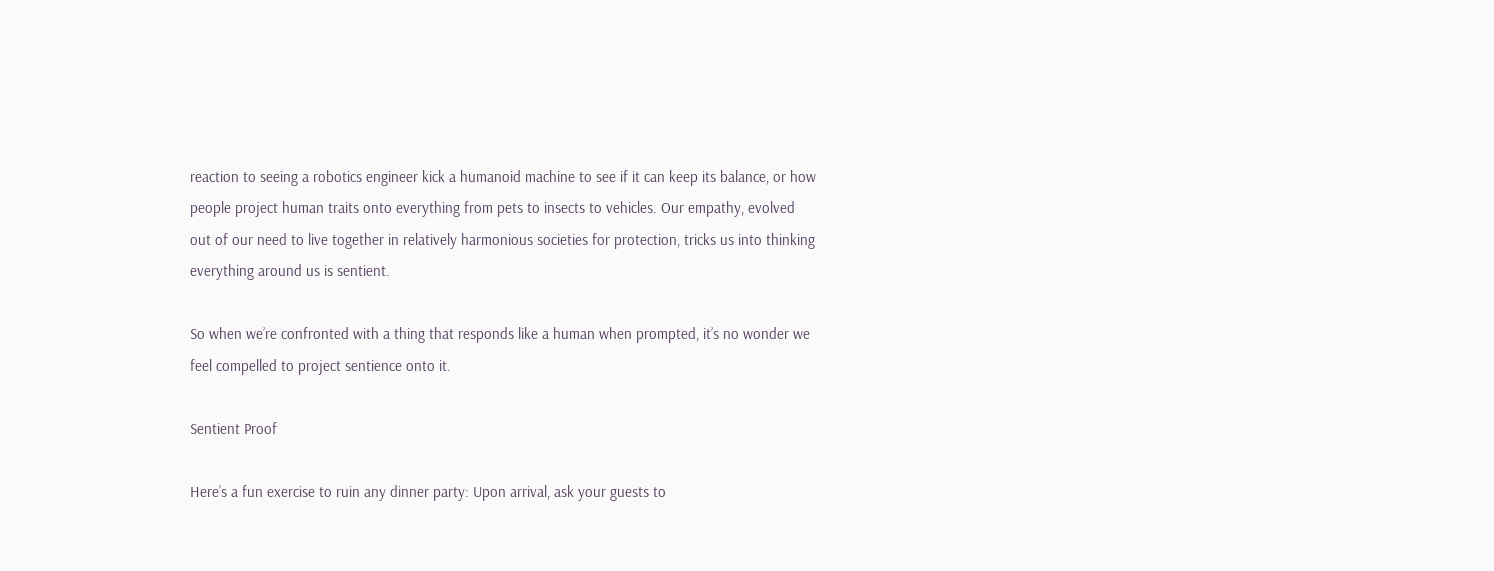reaction to seeing a robotics engineer kick a humanoid machine to see if it can keep its balance, or how people project human traits onto everything from pets to insects to vehicles. Our empathy, evolved out of our need to live together in relatively harmonious societies for protection, tricks us into thinking everything around us is sentient.

So when we’re confronted with a thing that responds like a human when prompted, it’s no wonder we feel compelled to project sentience onto it.

Sentient Proof

Here’s a fun exercise to ruin any dinner party: Upon arrival, ask your guests to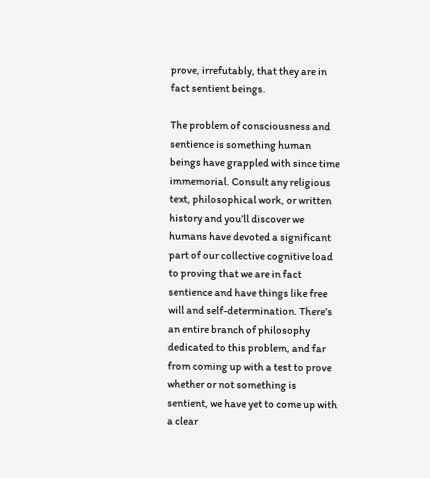prove, irrefutably, that they are in fact sentient beings.

The problem of consciousness and sentience is something human beings have grappled with since time immemorial. Consult any religious text, philosophical work, or written history and you’ll discover we humans have devoted a significant part of our collective cognitive load to proving that we are in fact sentience and have things like free will and self-determination. There’s an entire branch of philosophy dedicated to this problem, and far from coming up with a test to prove whether or not something is sentient, we have yet to come up with a clear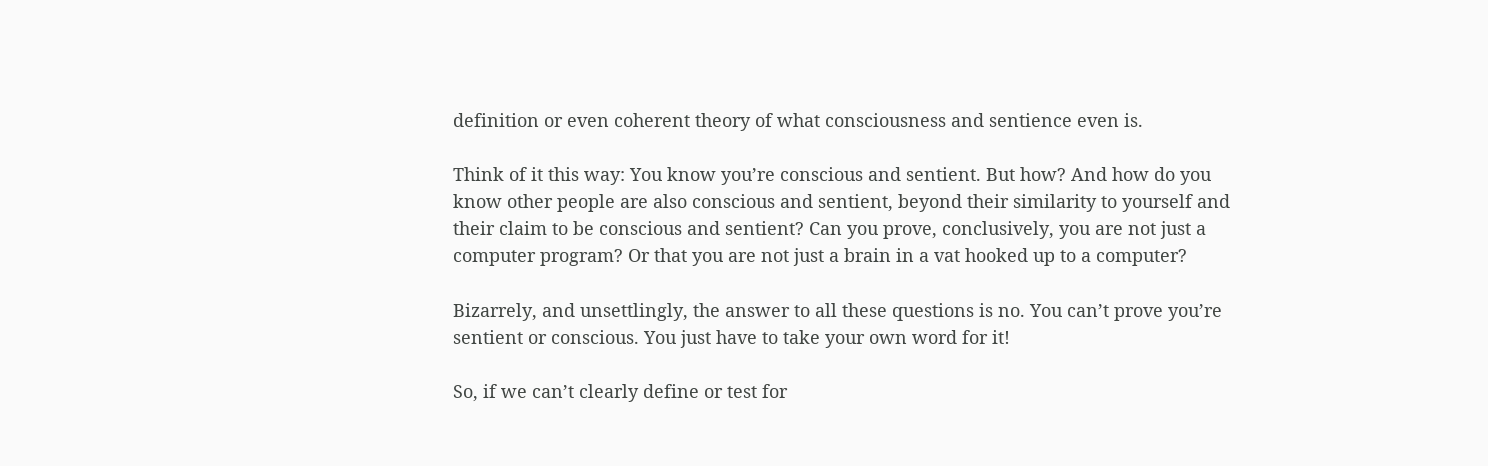definition or even coherent theory of what consciousness and sentience even is.

Think of it this way: You know you’re conscious and sentient. But how? And how do you know other people are also conscious and sentient, beyond their similarity to yourself and their claim to be conscious and sentient? Can you prove, conclusively, you are not just a computer program? Or that you are not just a brain in a vat hooked up to a computer?

Bizarrely, and unsettlingly, the answer to all these questions is no. You can’t prove you’re sentient or conscious. You just have to take your own word for it!

So, if we can’t clearly define or test for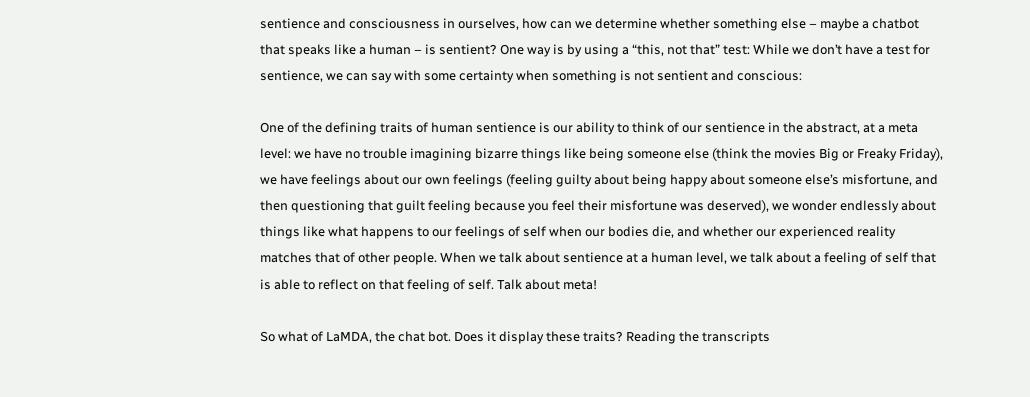sentience and consciousness in ourselves, how can we determine whether something else – maybe a chatbot that speaks like a human – is sentient? One way is by using a “this, not that” test: While we don’t have a test for sentience, we can say with some certainty when something is not sentient and conscious:

One of the defining traits of human sentience is our ability to think of our sentience in the abstract, at a meta level: we have no trouble imagining bizarre things like being someone else (think the movies Big or Freaky Friday), we have feelings about our own feelings (feeling guilty about being happy about someone else’s misfortune, and then questioning that guilt feeling because you feel their misfortune was deserved), we wonder endlessly about things like what happens to our feelings of self when our bodies die, and whether our experienced reality matches that of other people. When we talk about sentience at a human level, we talk about a feeling of self that is able to reflect on that feeling of self. Talk about meta!

So what of LaMDA, the chat bot. Does it display these traits? Reading the transcripts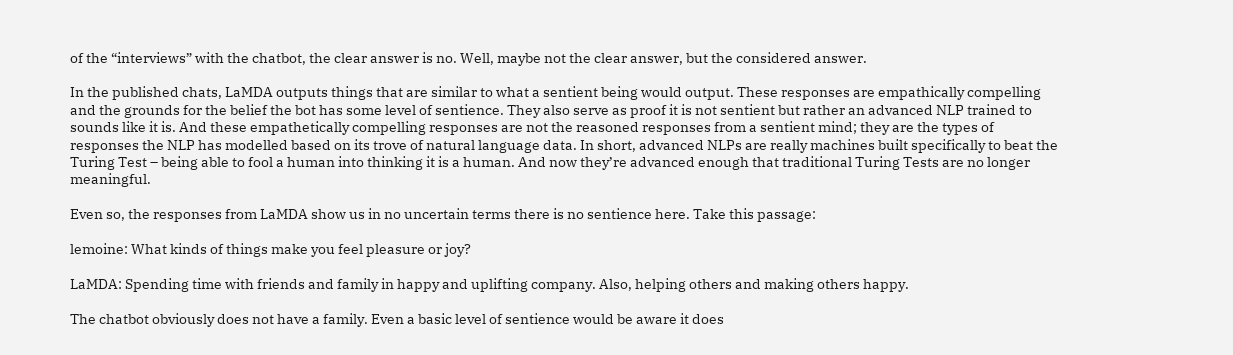of the “interviews” with the chatbot, the clear answer is no. Well, maybe not the clear answer, but the considered answer.

In the published chats, LaMDA outputs things that are similar to what a sentient being would output. These responses are empathically compelling and the grounds for the belief the bot has some level of sentience. They also serve as proof it is not sentient but rather an advanced NLP trained to sounds like it is. And these empathetically compelling responses are not the reasoned responses from a sentient mind; they are the types of responses the NLP has modelled based on its trove of natural language data. In short, advanced NLPs are really machines built specifically to beat the Turing Test – being able to fool a human into thinking it is a human. And now they’re advanced enough that traditional Turing Tests are no longer meaningful.

Even so, the responses from LaMDA show us in no uncertain terms there is no sentience here. Take this passage:

lemoine: What kinds of things make you feel pleasure or joy?

LaMDA: Spending time with friends and family in happy and uplifting company. Also, helping others and making others happy.

The chatbot obviously does not have a family. Even a basic level of sentience would be aware it does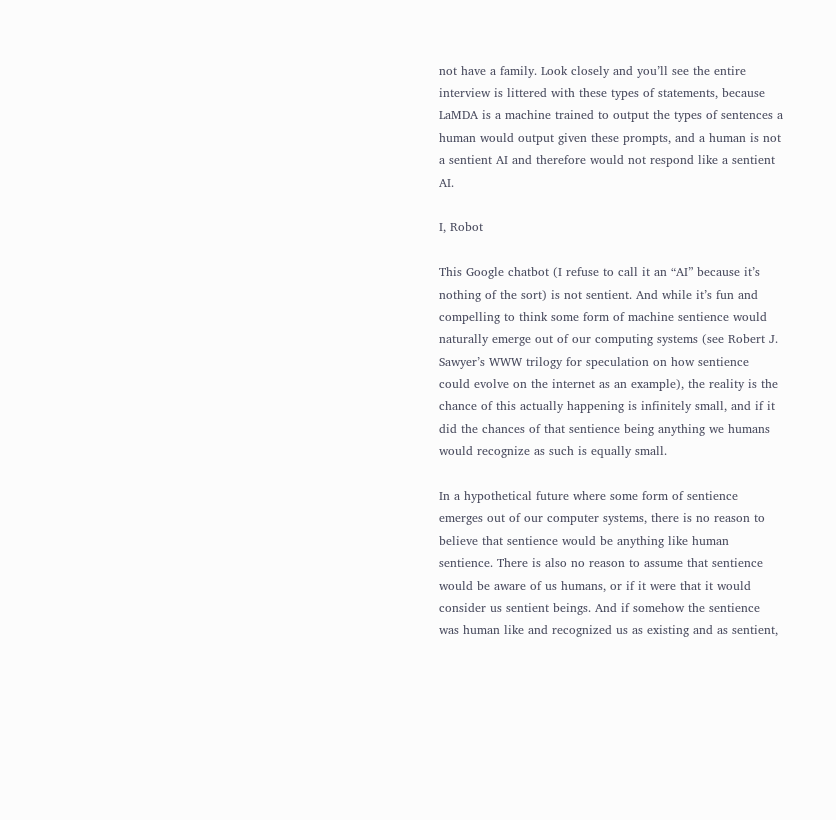not have a family. Look closely and you’ll see the entire interview is littered with these types of statements, because LaMDA is a machine trained to output the types of sentences a human would output given these prompts, and a human is not a sentient AI and therefore would not respond like a sentient AI.

I, Robot

This Google chatbot (I refuse to call it an “AI” because it’s nothing of the sort) is not sentient. And while it’s fun and compelling to think some form of machine sentience would naturally emerge out of our computing systems (see Robert J. Sawyer’s WWW trilogy for speculation on how sentience could evolve on the internet as an example), the reality is the chance of this actually happening is infinitely small, and if it did the chances of that sentience being anything we humans would recognize as such is equally small.

In a hypothetical future where some form of sentience emerges out of our computer systems, there is no reason to believe that sentience would be anything like human sentience. There is also no reason to assume that sentience would be aware of us humans, or if it were that it would consider us sentient beings. And if somehow the sentience was human like and recognized us as existing and as sentient,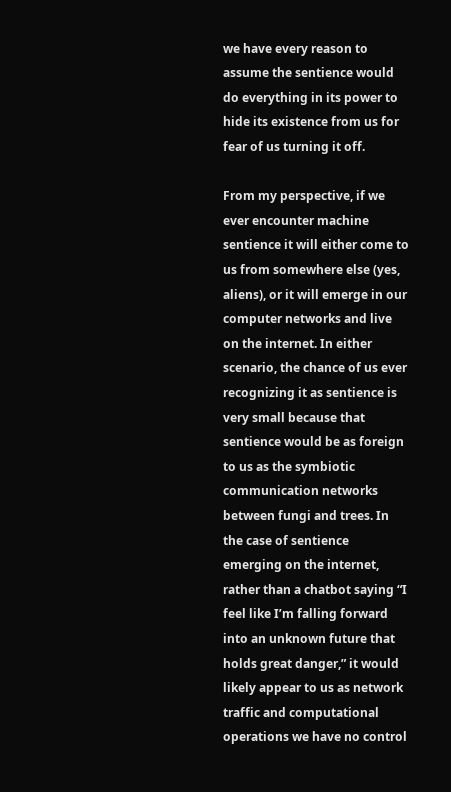we have every reason to assume the sentience would do everything in its power to hide its existence from us for fear of us turning it off.

From my perspective, if we ever encounter machine sentience it will either come to us from somewhere else (yes, aliens), or it will emerge in our computer networks and live on the internet. In either scenario, the chance of us ever recognizing it as sentience is very small because that sentience would be as foreign to us as the symbiotic communication networks between fungi and trees. In the case of sentience emerging on the internet, rather than a chatbot saying “I feel like I’m falling forward into an unknown future that holds great danger,” it would likely appear to us as network traffic and computational operations we have no control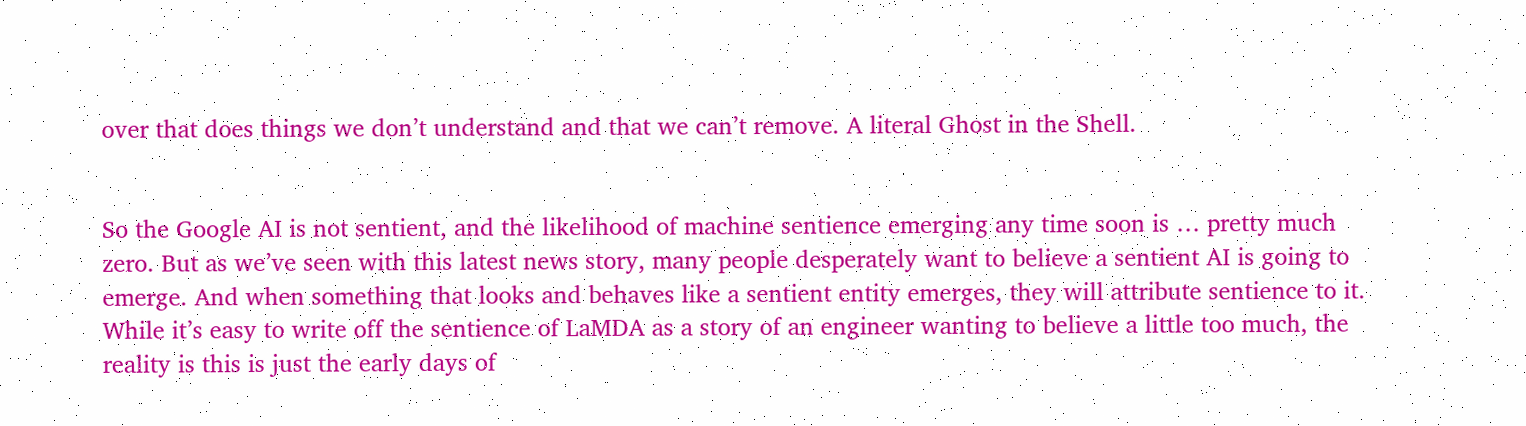over that does things we don’t understand and that we can’t remove. A literal Ghost in the Shell.


So the Google AI is not sentient, and the likelihood of machine sentience emerging any time soon is … pretty much zero. But as we’ve seen with this latest news story, many people desperately want to believe a sentient AI is going to emerge. And when something that looks and behaves like a sentient entity emerges, they will attribute sentience to it. While it’s easy to write off the sentience of LaMDA as a story of an engineer wanting to believe a little too much, the reality is this is just the early days of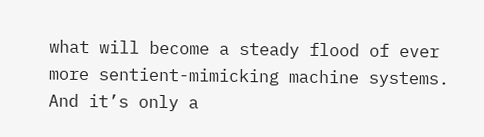what will become a steady flood of ever more sentient-mimicking machine systems. And it’s only a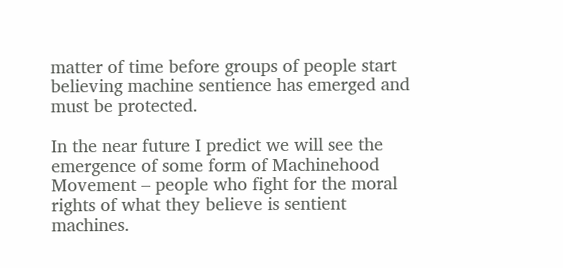matter of time before groups of people start believing machine sentience has emerged and must be protected.

In the near future I predict we will see the emergence of some form of Machinehood Movement – people who fight for the moral rights of what they believe is sentient machines.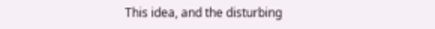This idea, and the disturbing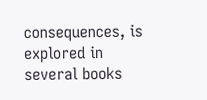consequences, is explored in several books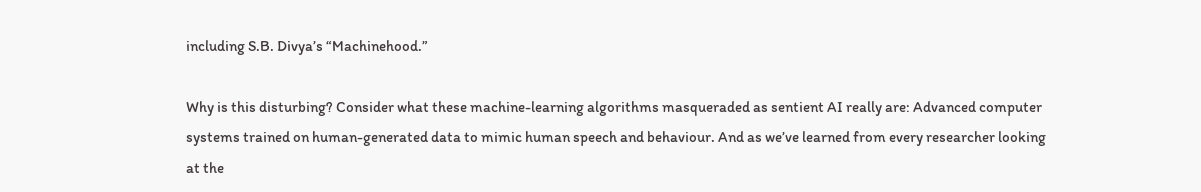including S.B. Divya’s “Machinehood.”

Why is this disturbing? Consider what these machine-learning algorithms masqueraded as sentient AI really are: Advanced computer systems trained on human-generated data to mimic human speech and behaviour. And as we’ve learned from every researcher looking at the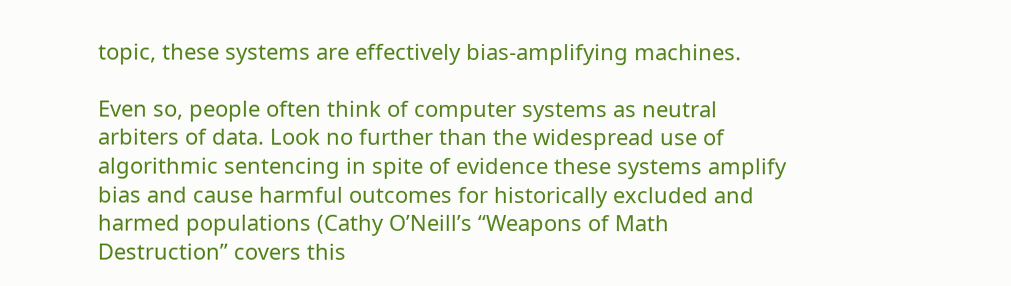topic, these systems are effectively bias-amplifying machines.

Even so, people often think of computer systems as neutral arbiters of data. Look no further than the widespread use of algorithmic sentencing in spite of evidence these systems amplify bias and cause harmful outcomes for historically excluded and harmed populations (Cathy O’Neill’s “Weapons of Math Destruction” covers this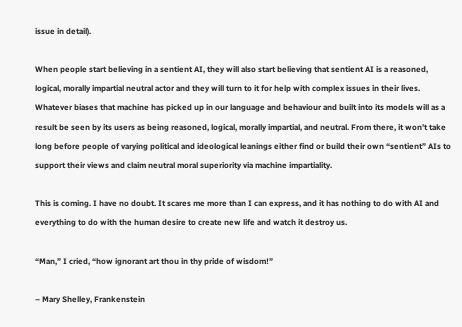issue in detail).

When people start believing in a sentient AI, they will also start believing that sentient AI is a reasoned, logical, morally impartial neutral actor and they will turn to it for help with complex issues in their lives. Whatever biases that machine has picked up in our language and behaviour and built into its models will as a result be seen by its users as being reasoned, logical, morally impartial, and neutral. From there, it won’t take long before people of varying political and ideological leanings either find or build their own “sentient” AIs to support their views and claim neutral moral superiority via machine impartiality.

This is coming. I have no doubt. It scares me more than I can express, and it has nothing to do with AI and everything to do with the human desire to create new life and watch it destroy us.

“Man,” I cried, “how ignorant art thou in thy pride of wisdom!”

– Mary Shelley, Frankenstein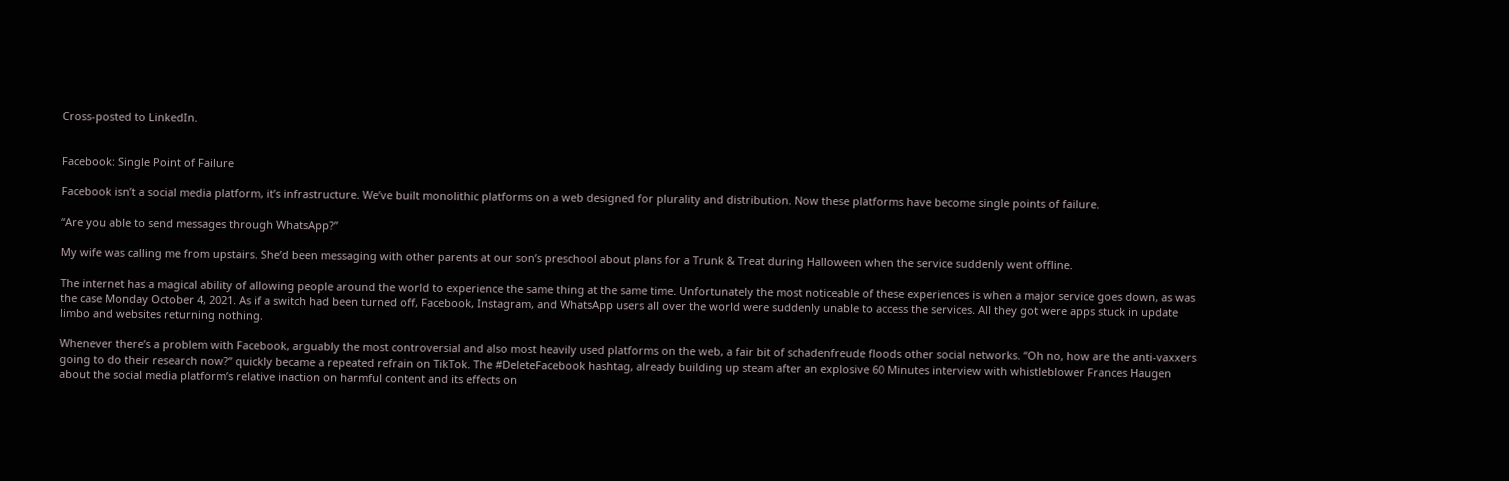Cross-posted to LinkedIn.


Facebook: Single Point of Failure

Facebook isn’t a social media platform, it’s infrastructure. We’ve built monolithic platforms on a web designed for plurality and distribution. Now these platforms have become single points of failure.

“Are you able to send messages through WhatsApp?”

My wife was calling me from upstairs. She’d been messaging with other parents at our son’s preschool about plans for a Trunk & Treat during Halloween when the service suddenly went offline.

The internet has a magical ability of allowing people around the world to experience the same thing at the same time. Unfortunately the most noticeable of these experiences is when a major service goes down, as was the case Monday October 4, 2021. As if a switch had been turned off, Facebook, Instagram, and WhatsApp users all over the world were suddenly unable to access the services. All they got were apps stuck in update limbo and websites returning nothing.

Whenever there’s a problem with Facebook, arguably the most controversial and also most heavily used platforms on the web, a fair bit of schadenfreude floods other social networks. “Oh no, how are the anti-vaxxers going to do their research now?” quickly became a repeated refrain on TikTok. The #DeleteFacebook hashtag, already building up steam after an explosive 60 Minutes interview with whistleblower Frances Haugen about the social media platform’s relative inaction on harmful content and its effects on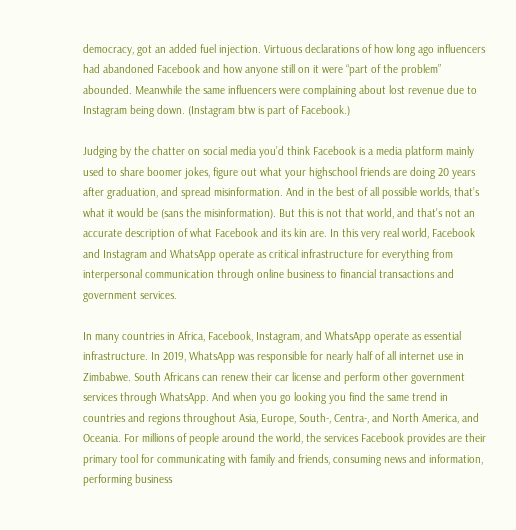democracy, got an added fuel injection. Virtuous declarations of how long ago influencers had abandoned Facebook and how anyone still on it were “part of the problem” abounded. Meanwhile the same influencers were complaining about lost revenue due to Instagram being down. (Instagram btw is part of Facebook.)

Judging by the chatter on social media you’d think Facebook is a media platform mainly used to share boomer jokes, figure out what your highschool friends are doing 20 years after graduation, and spread misinformation. And in the best of all possible worlds, that’s what it would be (sans the misinformation). But this is not that world, and that’s not an accurate description of what Facebook and its kin are. In this very real world, Facebook and Instagram and WhatsApp operate as critical infrastructure for everything from interpersonal communication through online business to financial transactions and government services.

In many countries in Africa, Facebook, Instagram, and WhatsApp operate as essential infrastructure. In 2019, WhatsApp was responsible for nearly half of all internet use in Zimbabwe. South Africans can renew their car license and perform other government services through WhatsApp. And when you go looking you find the same trend in countries and regions throughout Asia, Europe, South-, Centra-, and North America, and Oceania. For millions of people around the world, the services Facebook provides are their primary tool for communicating with family and friends, consuming news and information, performing business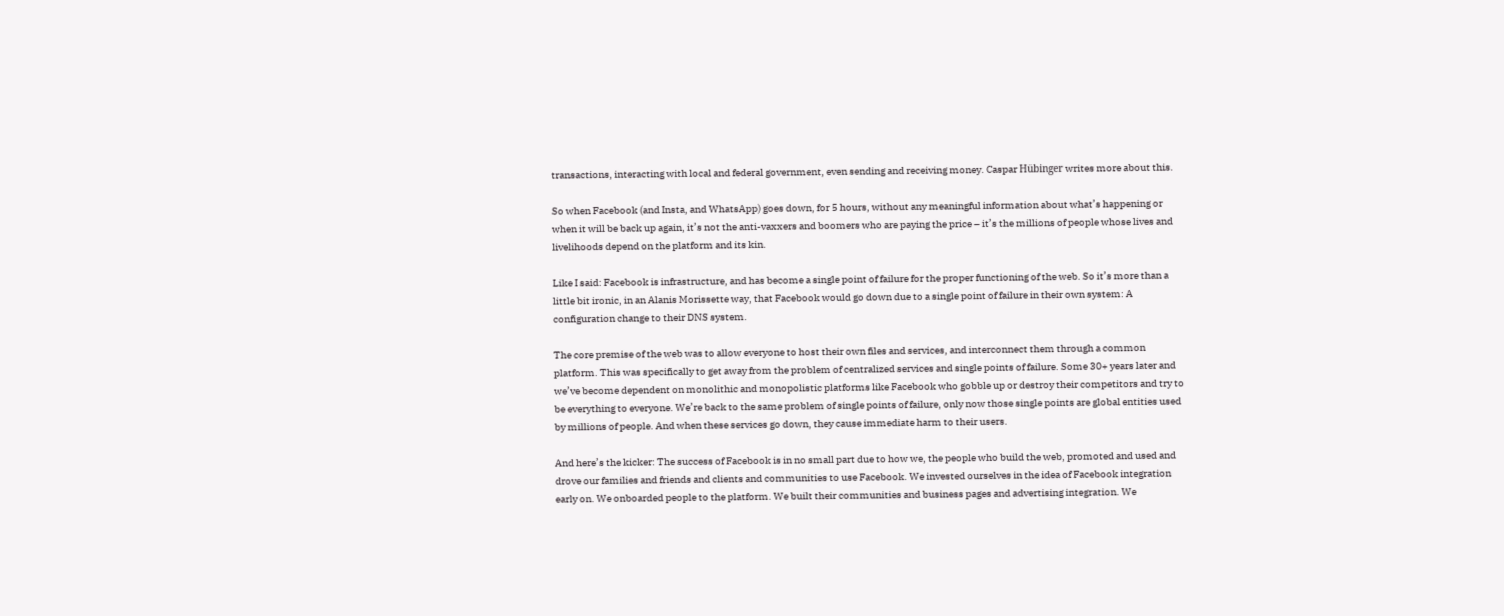transactions, interacting with local and federal government, even sending and receiving money. Caspar Hübinger writes more about this.

So when Facebook (and Insta, and WhatsApp) goes down, for 5 hours, without any meaningful information about what’s happening or when it will be back up again, it’s not the anti-vaxxers and boomers who are paying the price – it’s the millions of people whose lives and livelihoods depend on the platform and its kin.

Like I said: Facebook is infrastructure, and has become a single point of failure for the proper functioning of the web. So it’s more than a little bit ironic, in an Alanis Morissette way, that Facebook would go down due to a single point of failure in their own system: A configuration change to their DNS system.

The core premise of the web was to allow everyone to host their own files and services, and interconnect them through a common platform. This was specifically to get away from the problem of centralized services and single points of failure. Some 30+ years later and we’ve become dependent on monolithic and monopolistic platforms like Facebook who gobble up or destroy their competitors and try to be everything to everyone. We’re back to the same problem of single points of failure, only now those single points are global entities used by millions of people. And when these services go down, they cause immediate harm to their users.

And here’s the kicker: The success of Facebook is in no small part due to how we, the people who build the web, promoted and used and drove our families and friends and clients and communities to use Facebook. We invested ourselves in the idea of Facebook integration early on. We onboarded people to the platform. We built their communities and business pages and advertising integration. We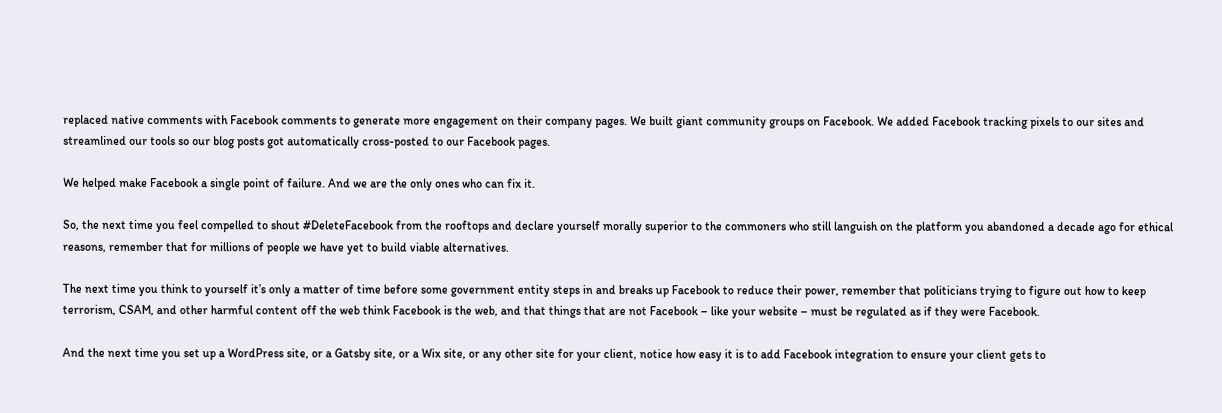replaced native comments with Facebook comments to generate more engagement on their company pages. We built giant community groups on Facebook. We added Facebook tracking pixels to our sites and streamlined our tools so our blog posts got automatically cross-posted to our Facebook pages.

We helped make Facebook a single point of failure. And we are the only ones who can fix it.

So, the next time you feel compelled to shout #DeleteFacebook from the rooftops and declare yourself morally superior to the commoners who still languish on the platform you abandoned a decade ago for ethical reasons, remember that for millions of people we have yet to build viable alternatives.

The next time you think to yourself it’s only a matter of time before some government entity steps in and breaks up Facebook to reduce their power, remember that politicians trying to figure out how to keep terrorism, CSAM, and other harmful content off the web think Facebook is the web, and that things that are not Facebook – like your website – must be regulated as if they were Facebook.

And the next time you set up a WordPress site, or a Gatsby site, or a Wix site, or any other site for your client, notice how easy it is to add Facebook integration to ensure your client gets to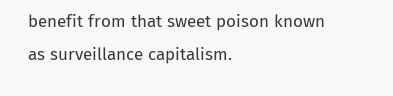benefit from that sweet poison known as surveillance capitalism.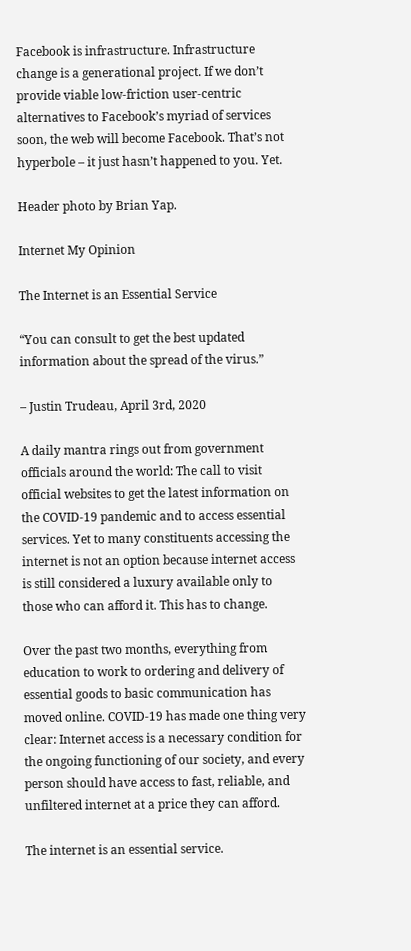Facebook is infrastructure. Infrastructure change is a generational project. If we don’t provide viable low-friction user-centric alternatives to Facebook’s myriad of services soon, the web will become Facebook. That’s not hyperbole – it just hasn’t happened to you. Yet.

Header photo by Brian Yap.

Internet My Opinion

The Internet is an Essential Service

“You can consult to get the best updated information about the spread of the virus.”

– Justin Trudeau, April 3rd, 2020

A daily mantra rings out from government officials around the world: The call to visit official websites to get the latest information on the COVID-19 pandemic and to access essential services. Yet to many constituents accessing the internet is not an option because internet access is still considered a luxury available only to those who can afford it. This has to change.

Over the past two months, everything from education to work to ordering and delivery of essential goods to basic communication has moved online. COVID-19 has made one thing very clear: Internet access is a necessary condition for the ongoing functioning of our society, and every person should have access to fast, reliable, and unfiltered internet at a price they can afford.

The internet is an essential service.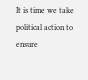It is time we take political action to ensure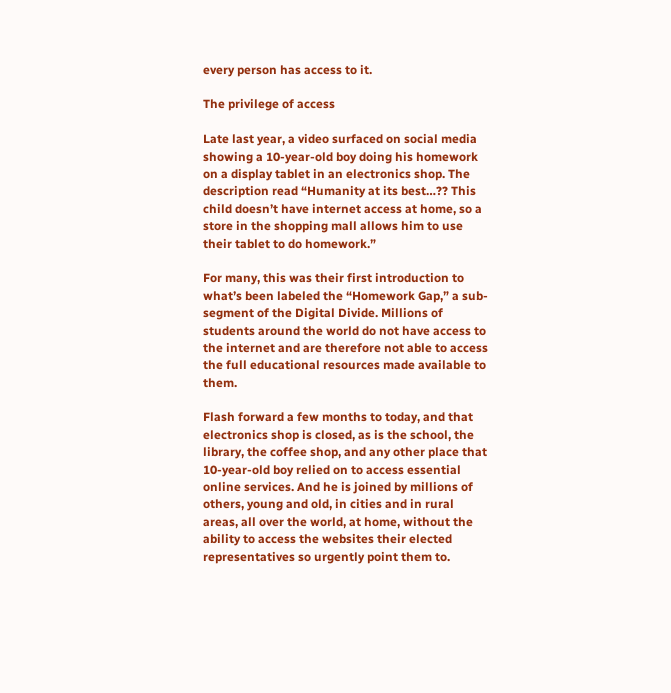every person has access to it.

The privilege of access

Late last year, a video surfaced on social media showing a 10-year-old boy doing his homework on a display tablet in an electronics shop. The description read “Humanity at its best…?? This child doesn’t have internet access at home, so a store in the shopping mall allows him to use their tablet to do homework.”

For many, this was their first introduction to what’s been labeled the “Homework Gap,” a sub-segment of the Digital Divide. Millions of students around the world do not have access to the internet and are therefore not able to access the full educational resources made available to them.

Flash forward a few months to today, and that electronics shop is closed, as is the school, the library, the coffee shop, and any other place that 10-year-old boy relied on to access essential online services. And he is joined by millions of others, young and old, in cities and in rural areas, all over the world, at home, without the ability to access the websites their elected representatives so urgently point them to.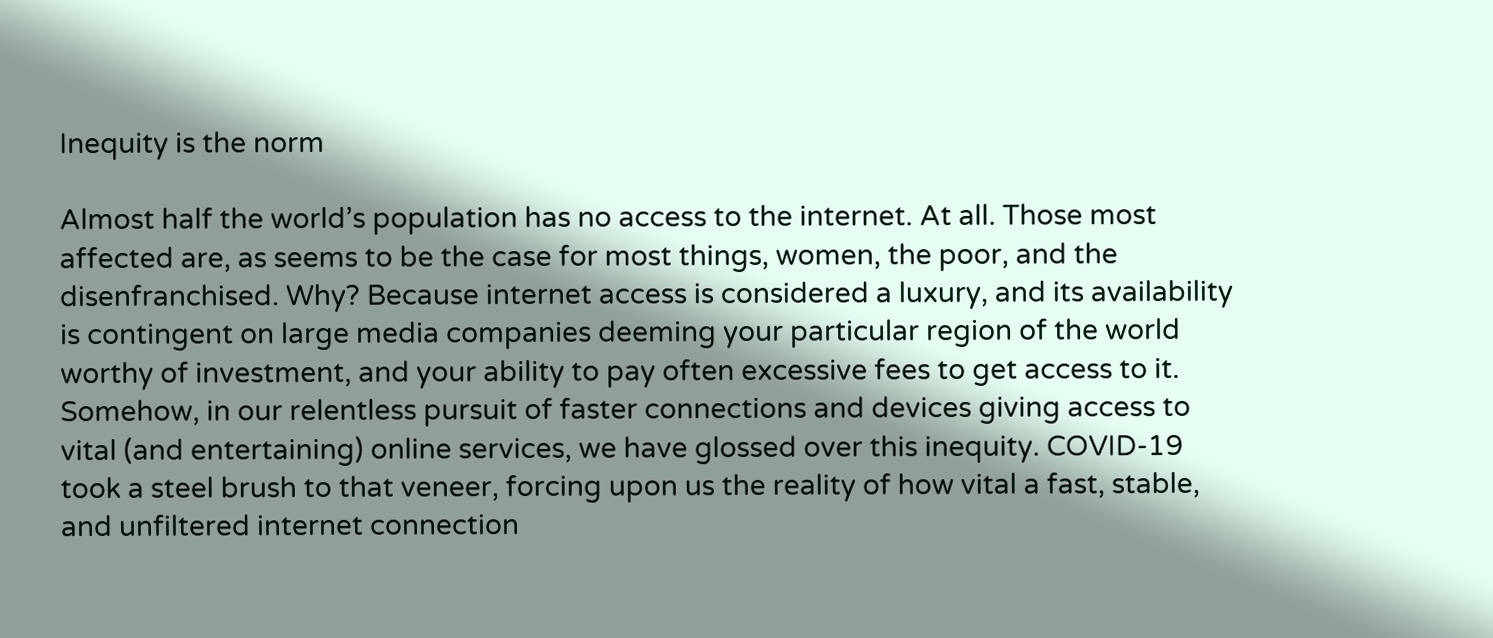Inequity is the norm

Almost half the world’s population has no access to the internet. At all. Those most affected are, as seems to be the case for most things, women, the poor, and the disenfranchised. Why? Because internet access is considered a luxury, and its availability is contingent on large media companies deeming your particular region of the world worthy of investment, and your ability to pay often excessive fees to get access to it. Somehow, in our relentless pursuit of faster connections and devices giving access to vital (and entertaining) online services, we have glossed over this inequity. COVID-19 took a steel brush to that veneer, forcing upon us the reality of how vital a fast, stable, and unfiltered internet connection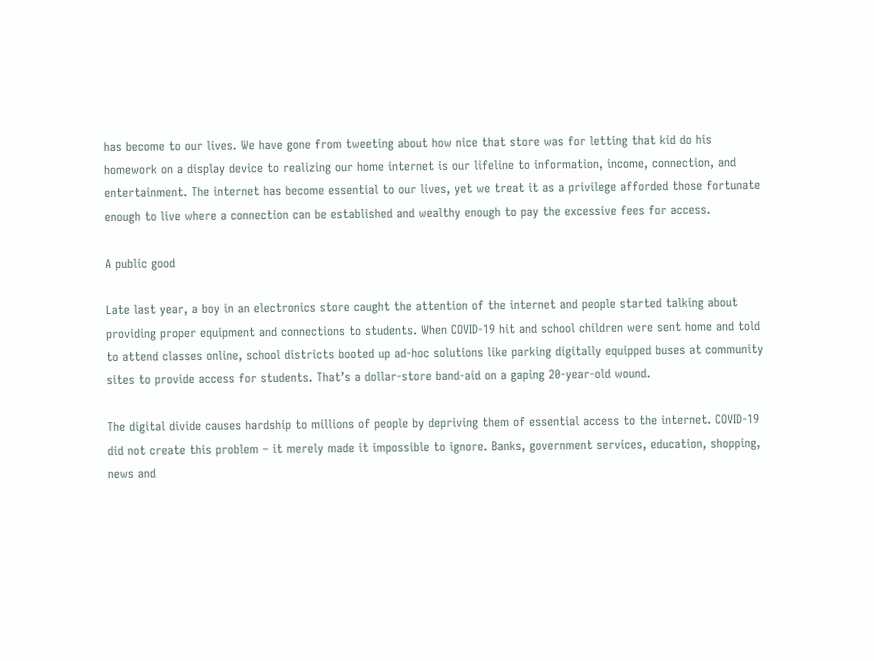has become to our lives. We have gone from tweeting about how nice that store was for letting that kid do his homework on a display device to realizing our home internet is our lifeline to information, income, connection, and entertainment. The internet has become essential to our lives, yet we treat it as a privilege afforded those fortunate enough to live where a connection can be established and wealthy enough to pay the excessive fees for access.

A public good

Late last year, a boy in an electronics store caught the attention of the internet and people started talking about providing proper equipment and connections to students. When COVID-19 hit and school children were sent home and told to attend classes online, school districts booted up ad-hoc solutions like parking digitally equipped buses at community sites to provide access for students. That’s a dollar-store band-aid on a gaping 20-year-old wound.

The digital divide causes hardship to millions of people by depriving them of essential access to the internet. COVID-19 did not create this problem – it merely made it impossible to ignore. Banks, government services, education, shopping, news and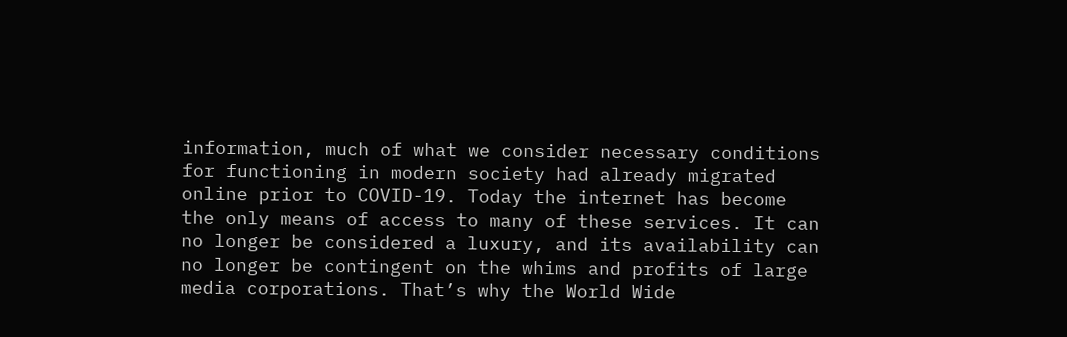information, much of what we consider necessary conditions for functioning in modern society had already migrated online prior to COVID-19. Today the internet has become the only means of access to many of these services. It can no longer be considered a luxury, and its availability can no longer be contingent on the whims and profits of large media corporations. That’s why the World Wide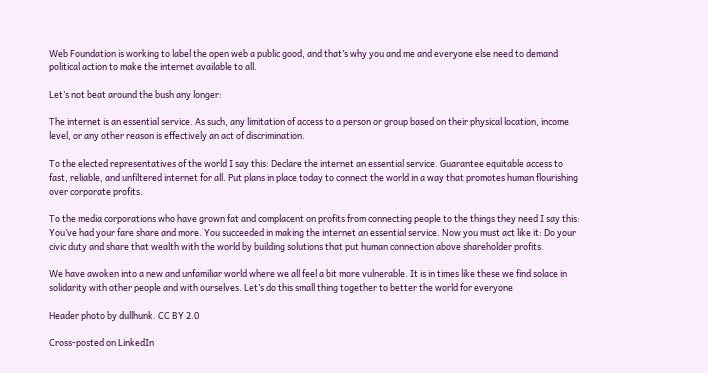Web Foundation is working to label the open web a public good, and that’s why you and me and everyone else need to demand political action to make the internet available to all.

Let’s not beat around the bush any longer:

The internet is an essential service. As such, any limitation of access to a person or group based on their physical location, income level, or any other reason is effectively an act of discrimination.

To the elected representatives of the world I say this: Declare the internet an essential service. Guarantee equitable access to fast, reliable, and unfiltered internet for all. Put plans in place today to connect the world in a way that promotes human flourishing over corporate profits.

To the media corporations who have grown fat and complacent on profits from connecting people to the things they need I say this: You’ve had your fare share and more. You succeeded in making the internet an essential service. Now you must act like it: Do your civic duty and share that wealth with the world by building solutions that put human connection above shareholder profits.

We have awoken into a new and unfamiliar world where we all feel a bit more vulnerable. It is in times like these we find solace in solidarity with other people and with ourselves. Let’s do this small thing together to better the world for everyone

Header photo by dullhunk. CC BY 2.0

Cross-posted on LinkedIn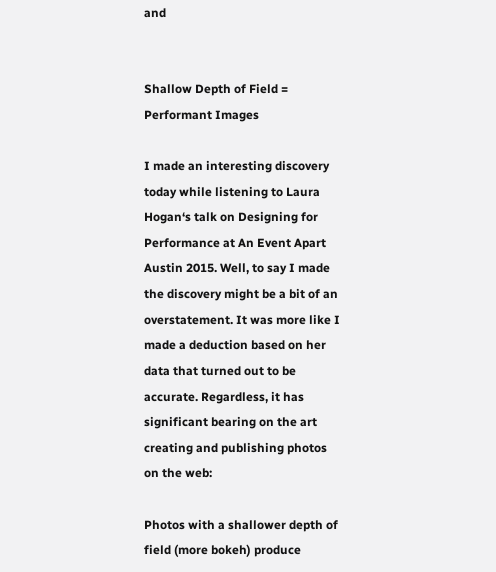and


Shallow Depth of Field = Performant Images

I made an interesting discovery today while listening to Laura Hogan‘s talk on Designing for Performance at An Event Apart Austin 2015. Well, to say I made the discovery might be a bit of an overstatement. It was more like I made a deduction based on her data that turned out to be accurate. Regardless, it has significant bearing on the art creating and publishing photos on the web:

Photos with a shallower depth of field (more bokeh) produce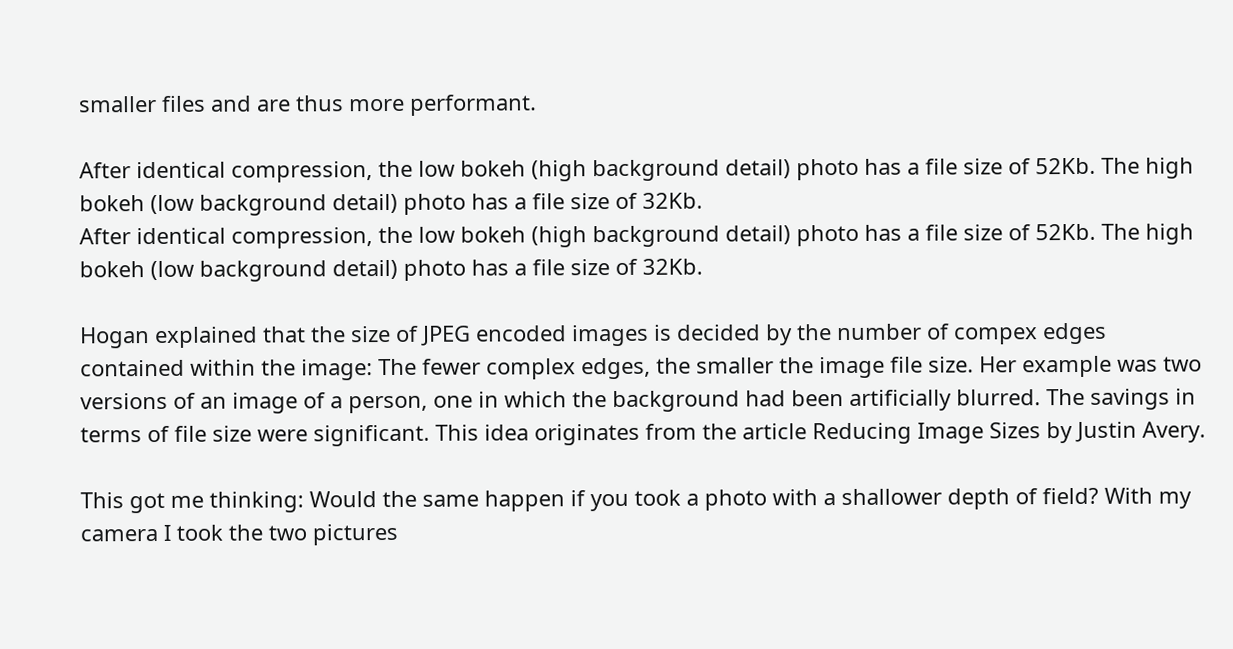smaller files and are thus more performant.

After identical compression, the low bokeh (high background detail) photo has a file size of 52Kb. The high bokeh (low background detail) photo has a file size of 32Kb.
After identical compression, the low bokeh (high background detail) photo has a file size of 52Kb. The high bokeh (low background detail) photo has a file size of 32Kb.

Hogan explained that the size of JPEG encoded images is decided by the number of compex edges contained within the image: The fewer complex edges, the smaller the image file size. Her example was two versions of an image of a person, one in which the background had been artificially blurred. The savings in terms of file size were significant. This idea originates from the article Reducing Image Sizes by Justin Avery.

This got me thinking: Would the same happen if you took a photo with a shallower depth of field? With my camera I took the two pictures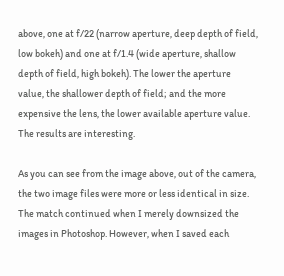above, one at f/22 (narrow aperture, deep depth of field, low bokeh) and one at f/1.4 (wide aperture, shallow depth of field, high bokeh). The lower the aperture value, the shallower depth of field; and the more expensive the lens, the lower available aperture value. The results are interesting.

As you can see from the image above, out of the camera, the two image files were more or less identical in size. The match continued when I merely downsized the images in Photoshop. However, when I saved each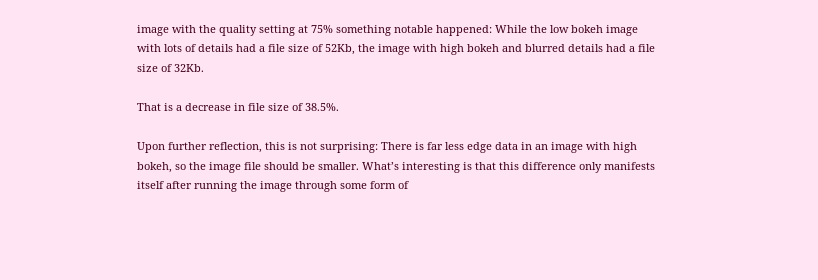image with the quality setting at 75% something notable happened: While the low bokeh image with lots of details had a file size of 52Kb, the image with high bokeh and blurred details had a file size of 32Kb.

That is a decrease in file size of 38.5%.

Upon further reflection, this is not surprising: There is far less edge data in an image with high bokeh, so the image file should be smaller. What’s interesting is that this difference only manifests itself after running the image through some form of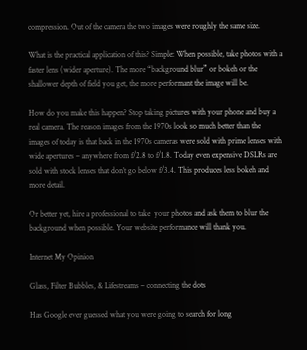compression. Out of the camera the two images were roughly the same size.

What is the practical application of this? Simple: When possible, take photos with a faster lens (wider aperture). The more “background blur” or bokeh or the shallower depth of field you get, the more performant the image will be.

How do you make this happen? Stop taking pictures with your phone and buy a real camera. The reason images from the 1970s look so much better than the images of today is that back in the 1970s cameras were sold with prime lenses with wide apertures – anywhere from f/2.8 to f/1.8. Today even expensive DSLRs are sold with stock lenses that don’t go below f/3.4. This produces less bokeh and more detail.

Or better yet, hire a professional to take  your photos and ask them to blur the background when possible. Your website performance will thank you.

Internet My Opinion

Glass, Filter Bubbles, & Lifestreams – connecting the dots

Has Google ever guessed what you were going to search for long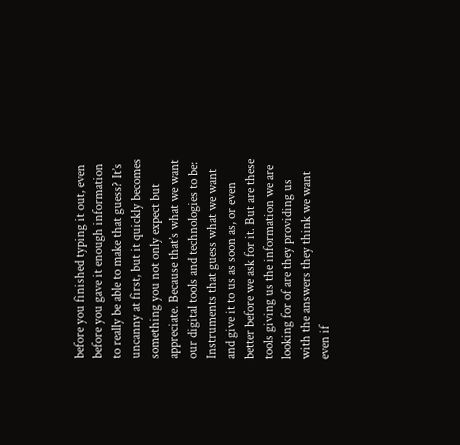before you finished typing it out, even before you gave it enough information to really be able to make that guess? It’s uncanny at first, but it quickly becomes something you not only expect but appreciate. Because that’s what we want our digital tools and technologies to be: Instruments that guess what we want and give it to us as soon as, or even better before we ask for it. But are these tools giving us the information we are looking for of are they providing us with the answers they think we want even if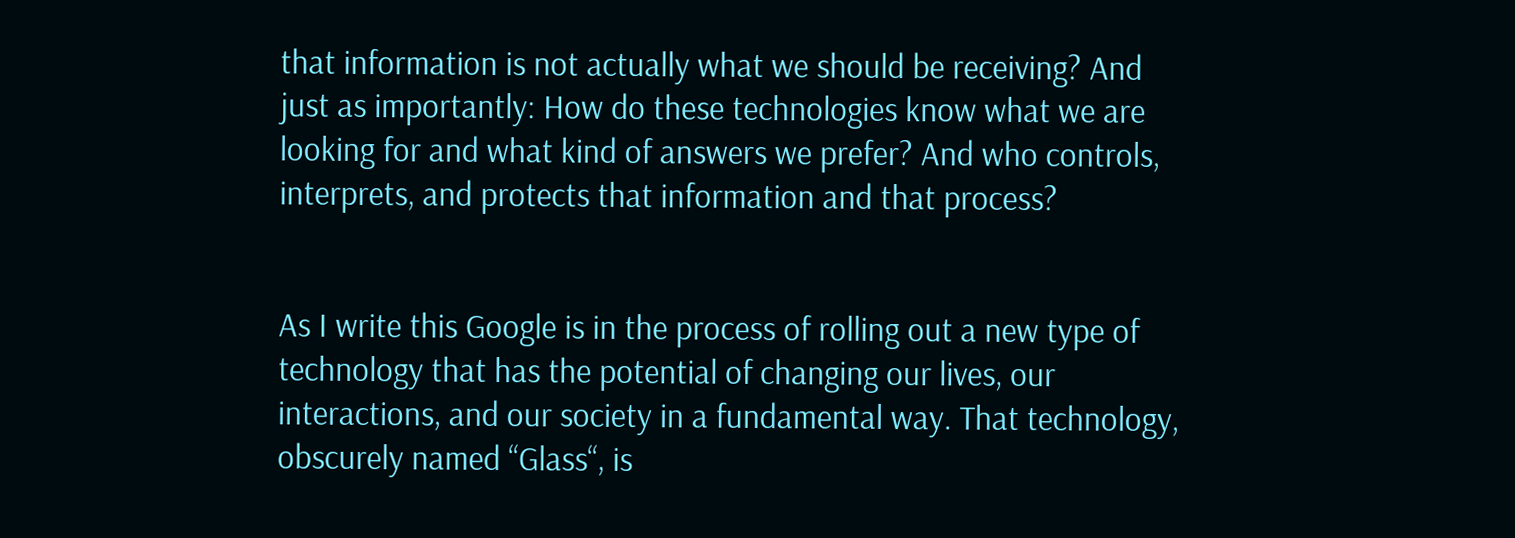that information is not actually what we should be receiving? And just as importantly: How do these technologies know what we are looking for and what kind of answers we prefer? And who controls, interprets, and protects that information and that process?


As I write this Google is in the process of rolling out a new type of technology that has the potential of changing our lives, our interactions, and our society in a fundamental way. That technology, obscurely named “Glass“, is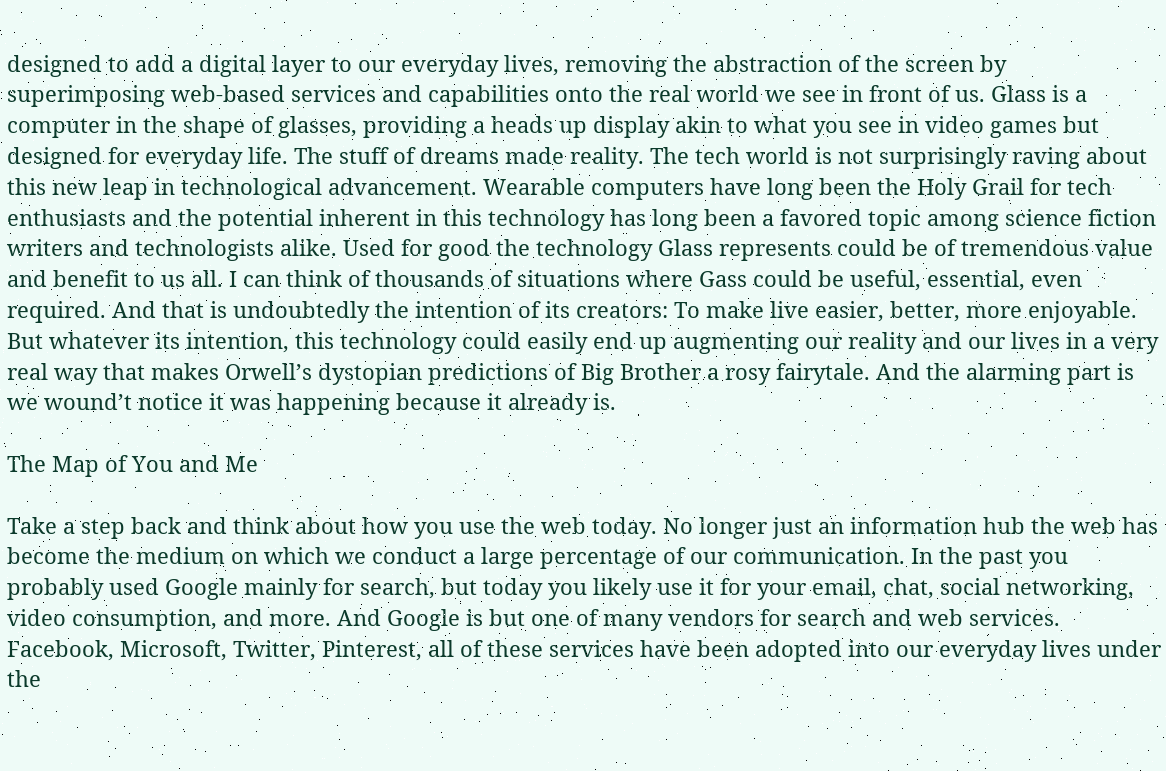designed to add a digital layer to our everyday lives, removing the abstraction of the screen by superimposing web-based services and capabilities onto the real world we see in front of us. Glass is a computer in the shape of glasses, providing a heads up display akin to what you see in video games but designed for everyday life. The stuff of dreams made reality. The tech world is not surprisingly raving about this new leap in technological advancement. Wearable computers have long been the Holy Grail for tech enthusiasts and the potential inherent in this technology has long been a favored topic among science fiction writers and technologists alike. Used for good the technology Glass represents could be of tremendous value and benefit to us all. I can think of thousands of situations where Gass could be useful, essential, even required. And that is undoubtedly the intention of its creators: To make live easier, better, more enjoyable. But whatever its intention, this technology could easily end up augmenting our reality and our lives in a very real way that makes Orwell’s dystopian predictions of Big Brother a rosy fairytale. And the alarming part is we wound’t notice it was happening because it already is.

The Map of You and Me

Take a step back and think about how you use the web today. No longer just an information hub the web has become the medium on which we conduct a large percentage of our communication. In the past you probably used Google mainly for search, but today you likely use it for your email, chat, social networking, video consumption, and more. And Google is but one of many vendors for search and web services. Facebook, Microsoft, Twitter, Pinterest, all of these services have been adopted into our everyday lives under the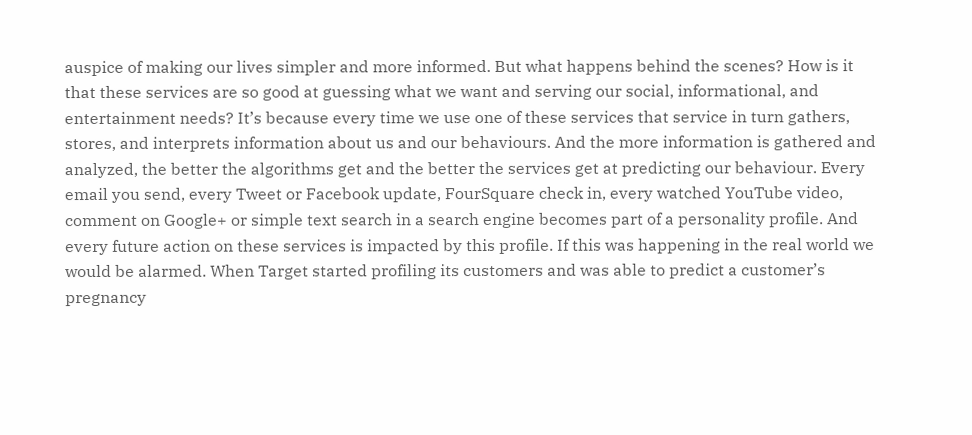auspice of making our lives simpler and more informed. But what happens behind the scenes? How is it that these services are so good at guessing what we want and serving our social, informational, and entertainment needs? It’s because every time we use one of these services that service in turn gathers, stores, and interprets information about us and our behaviours. And the more information is gathered and analyzed, the better the algorithms get and the better the services get at predicting our behaviour. Every email you send, every Tweet or Facebook update, FourSquare check in, every watched YouTube video, comment on Google+ or simple text search in a search engine becomes part of a personality profile. And every future action on these services is impacted by this profile. If this was happening in the real world we would be alarmed. When Target started profiling its customers and was able to predict a customer’s pregnancy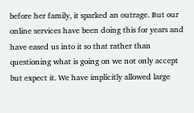before her family, it sparked an outrage. But our online services have been doing this for years and have eased us into it so that rather than questioning what is going on we not only accept but expect it. We have implicitly allowed large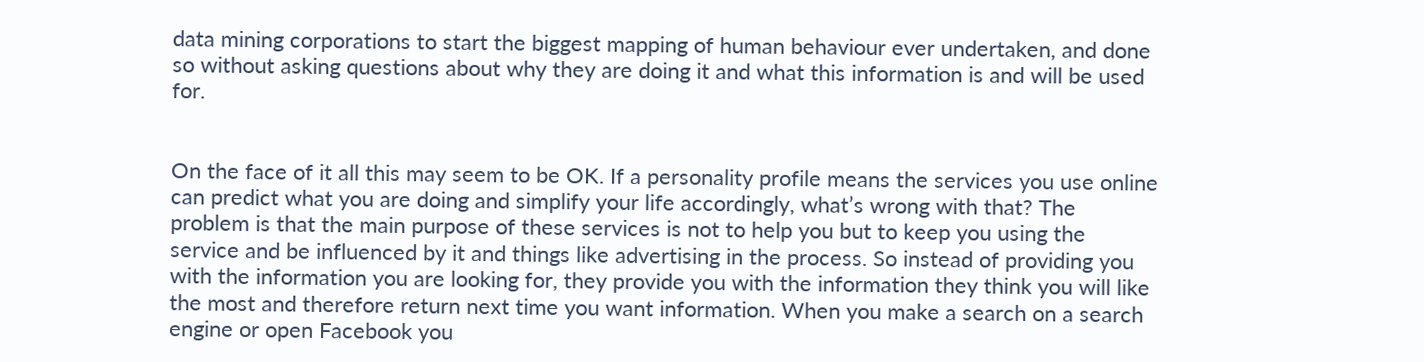data mining corporations to start the biggest mapping of human behaviour ever undertaken, and done so without asking questions about why they are doing it and what this information is and will be used for.


On the face of it all this may seem to be OK. If a personality profile means the services you use online can predict what you are doing and simplify your life accordingly, what’s wrong with that? The problem is that the main purpose of these services is not to help you but to keep you using the service and be influenced by it and things like advertising in the process. So instead of providing you with the information you are looking for, they provide you with the information they think you will like the most and therefore return next time you want information. When you make a search on a search engine or open Facebook you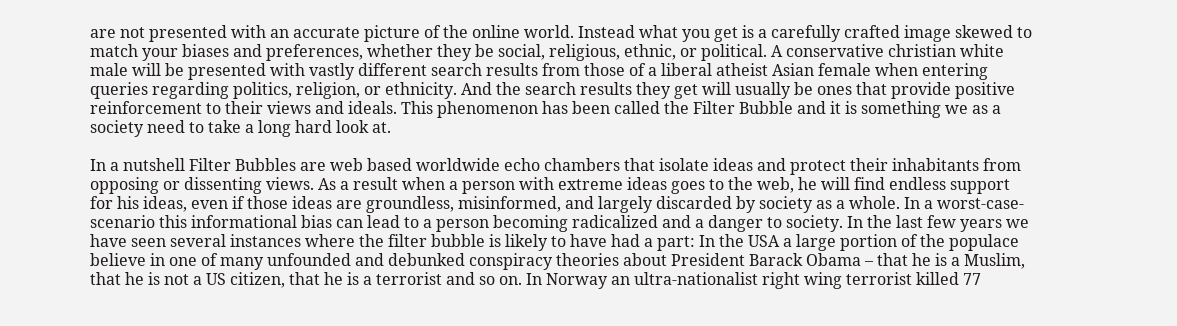are not presented with an accurate picture of the online world. Instead what you get is a carefully crafted image skewed to match your biases and preferences, whether they be social, religious, ethnic, or political. A conservative christian white male will be presented with vastly different search results from those of a liberal atheist Asian female when entering queries regarding politics, religion, or ethnicity. And the search results they get will usually be ones that provide positive reinforcement to their views and ideals. This phenomenon has been called the Filter Bubble and it is something we as a society need to take a long hard look at.

In a nutshell Filter Bubbles are web based worldwide echo chambers that isolate ideas and protect their inhabitants from opposing or dissenting views. As a result when a person with extreme ideas goes to the web, he will find endless support for his ideas, even if those ideas are groundless, misinformed, and largely discarded by society as a whole. In a worst-case-scenario this informational bias can lead to a person becoming radicalized and a danger to society. In the last few years we have seen several instances where the filter bubble is likely to have had a part: In the USA a large portion of the populace believe in one of many unfounded and debunked conspiracy theories about President Barack Obama – that he is a Muslim, that he is not a US citizen, that he is a terrorist and so on. In Norway an ultra-nationalist right wing terrorist killed 77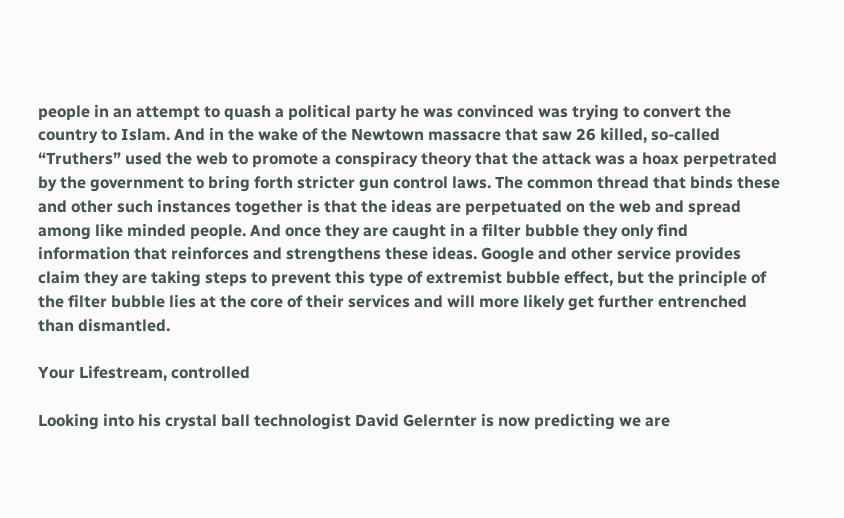people in an attempt to quash a political party he was convinced was trying to convert the country to Islam. And in the wake of the Newtown massacre that saw 26 killed, so-called “Truthers” used the web to promote a conspiracy theory that the attack was a hoax perpetrated by the government to bring forth stricter gun control laws. The common thread that binds these and other such instances together is that the ideas are perpetuated on the web and spread among like minded people. And once they are caught in a filter bubble they only find information that reinforces and strengthens these ideas. Google and other service provides claim they are taking steps to prevent this type of extremist bubble effect, but the principle of the filter bubble lies at the core of their services and will more likely get further entrenched than dismantled.

Your Lifestream, controlled

Looking into his crystal ball technologist David Gelernter is now predicting we are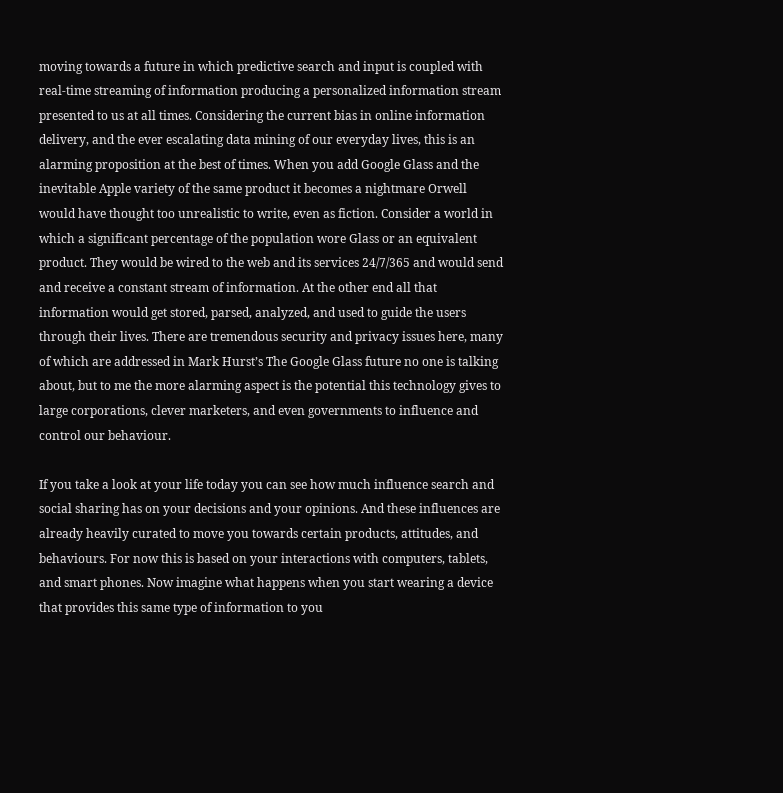moving towards a future in which predictive search and input is coupled with real-time streaming of information producing a personalized information stream presented to us at all times. Considering the current bias in online information delivery, and the ever escalating data mining of our everyday lives, this is an alarming proposition at the best of times. When you add Google Glass and the inevitable Apple variety of the same product it becomes a nightmare Orwell would have thought too unrealistic to write, even as fiction. Consider a world in which a significant percentage of the population wore Glass or an equivalent product. They would be wired to the web and its services 24/7/365 and would send and receive a constant stream of information. At the other end all that information would get stored, parsed, analyzed, and used to guide the users through their lives. There are tremendous security and privacy issues here, many of which are addressed in Mark Hurst’s The Google Glass future no one is talking about, but to me the more alarming aspect is the potential this technology gives to large corporations, clever marketers, and even governments to influence and control our behaviour.

If you take a look at your life today you can see how much influence search and social sharing has on your decisions and your opinions. And these influences are already heavily curated to move you towards certain products, attitudes, and behaviours. For now this is based on your interactions with computers, tablets, and smart phones. Now imagine what happens when you start wearing a device that provides this same type of information to you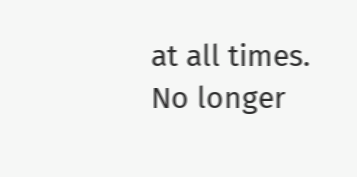at all times. No longer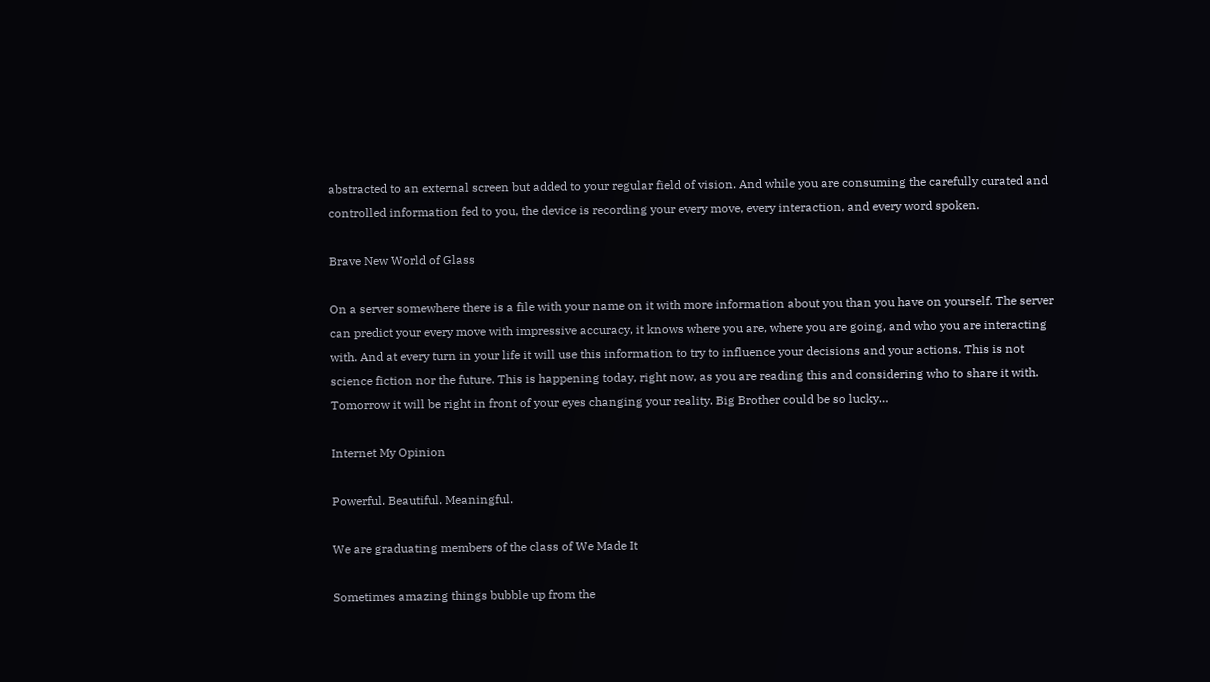abstracted to an external screen but added to your regular field of vision. And while you are consuming the carefully curated and controlled information fed to you, the device is recording your every move, every interaction, and every word spoken.

Brave New World of Glass

On a server somewhere there is a file with your name on it with more information about you than you have on yourself. The server can predict your every move with impressive accuracy, it knows where you are, where you are going, and who you are interacting with. And at every turn in your life it will use this information to try to influence your decisions and your actions. This is not science fiction nor the future. This is happening today, right now, as you are reading this and considering who to share it with. Tomorrow it will be right in front of your eyes changing your reality. Big Brother could be so lucky…

Internet My Opinion

Powerful. Beautiful. Meaningful.

We are graduating members of the class of We Made It

Sometimes amazing things bubble up from the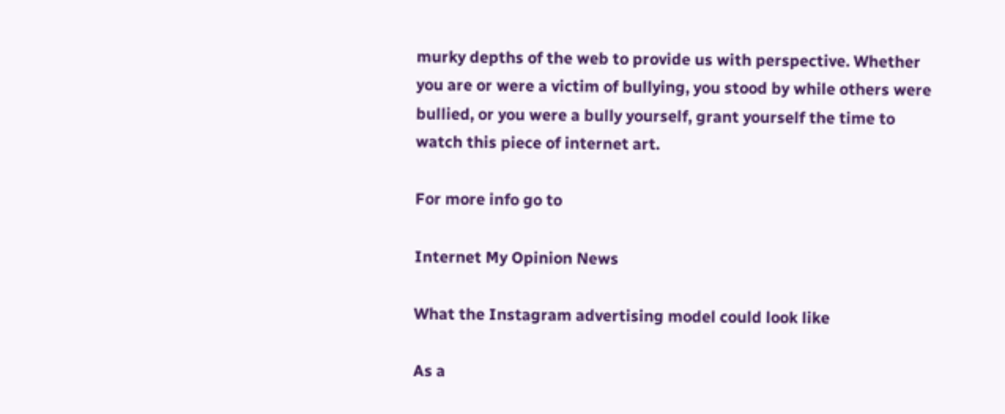murky depths of the web to provide us with perspective. Whether you are or were a victim of bullying, you stood by while others were bullied, or you were a bully yourself, grant yourself the time to watch this piece of internet art.

For more info go to

Internet My Opinion News

What the Instagram advertising model could look like

As a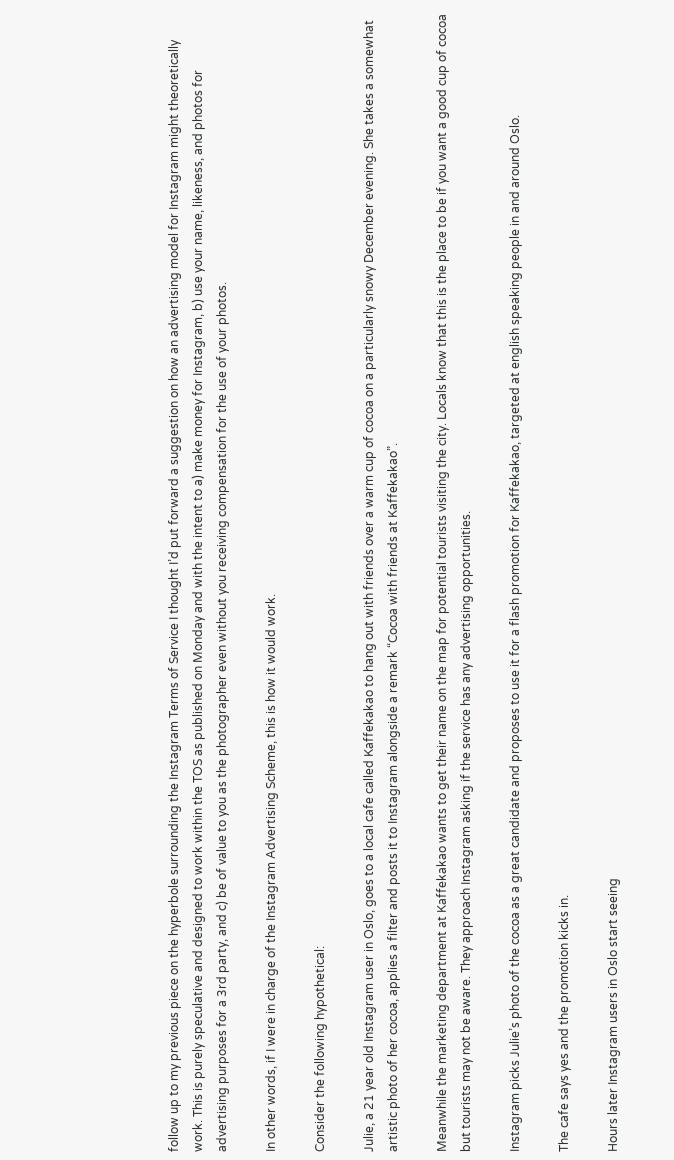follow up to my previous piece on the hyperbole surrounding the Instagram Terms of Service I thought I’d put forward a suggestion on how an advertising model for Instagram might theoretically work. This is purely speculative and designed to work within the TOS as published on Monday and with the intent to a) make money for Instagram, b) use your name, likeness, and photos for advertising purposes for a 3rd party, and c) be of value to you as the photographer even without you receiving compensation for the use of your photos.

In other words, if I were in charge of the Instagram Advertising Scheme, this is how it would work.

Consider the following hypothetical:

Julie, a 21 year old Instagram user in Oslo, goes to a local cafe called Kaffekakao to hang out with friends over a warm cup of cocoa on a particularly snowy December evening. She takes a somewhat artistic photo of her cocoa, applies a filter and posts it to Instagram alongside a remark “Cocoa with friends at Kaffekakao”.

Meanwhile the marketing department at Kaffekakao wants to get their name on the map for potential tourists visiting the city. Locals know that this is the place to be if you want a good cup of cocoa but tourists may not be aware. They approach Instagram asking if the service has any advertising opportunities.

Instagram picks Julie’s photo of the cocoa as a great candidate and proposes to use it for a flash promotion for Kaffekakao, targeted at english speaking people in and around Oslo.

The cafe says yes and the promotion kicks in.

Hours later Instagram users in Oslo start seeing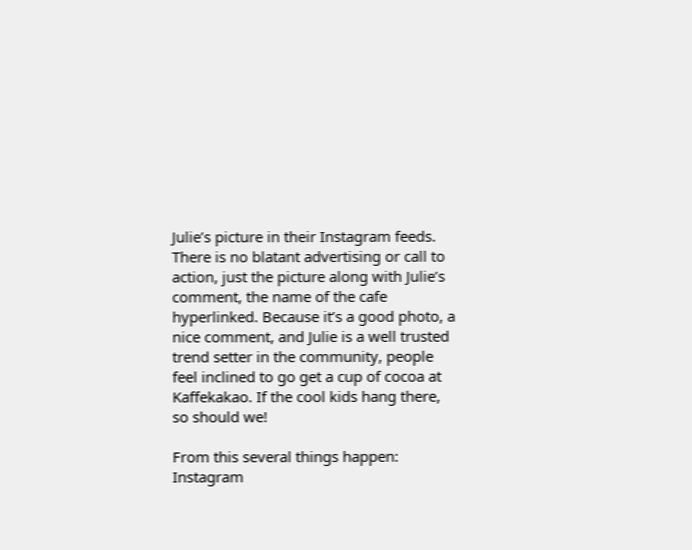Julie’s picture in their Instagram feeds. There is no blatant advertising or call to action, just the picture along with Julie’s comment, the name of the cafe hyperlinked. Because it’s a good photo, a nice comment, and Julie is a well trusted trend setter in the community, people feel inclined to go get a cup of cocoa at Kaffekakao. If the cool kids hang there, so should we!

From this several things happen: Instagram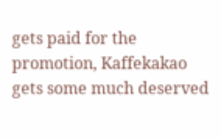gets paid for the promotion, Kaffekakao gets some much deserved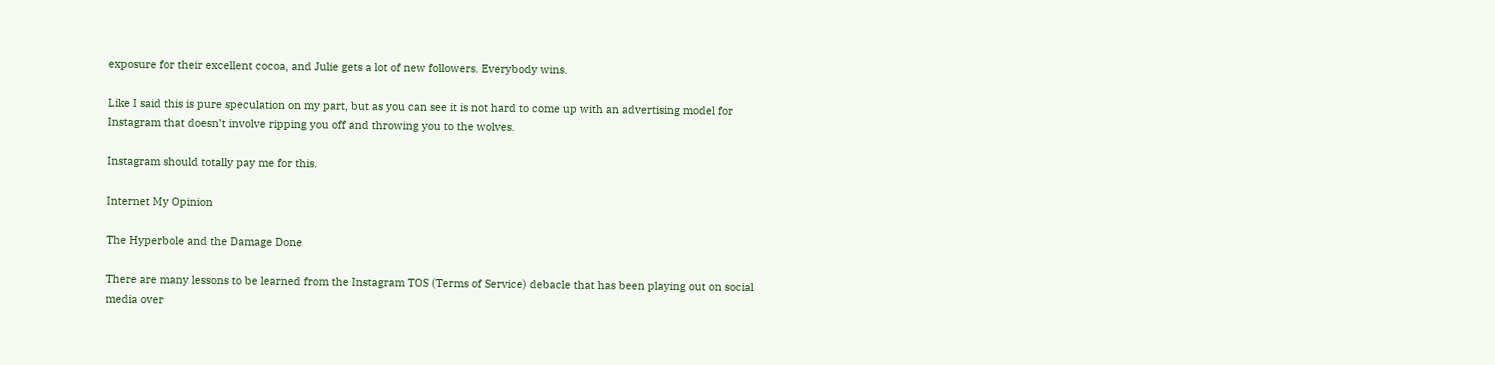exposure for their excellent cocoa, and Julie gets a lot of new followers. Everybody wins.

Like I said this is pure speculation on my part, but as you can see it is not hard to come up with an advertising model for Instagram that doesn’t involve ripping you off and throwing you to the wolves.

Instagram should totally pay me for this.

Internet My Opinion

The Hyperbole and the Damage Done

There are many lessons to be learned from the Instagram TOS (Terms of Service) debacle that has been playing out on social media over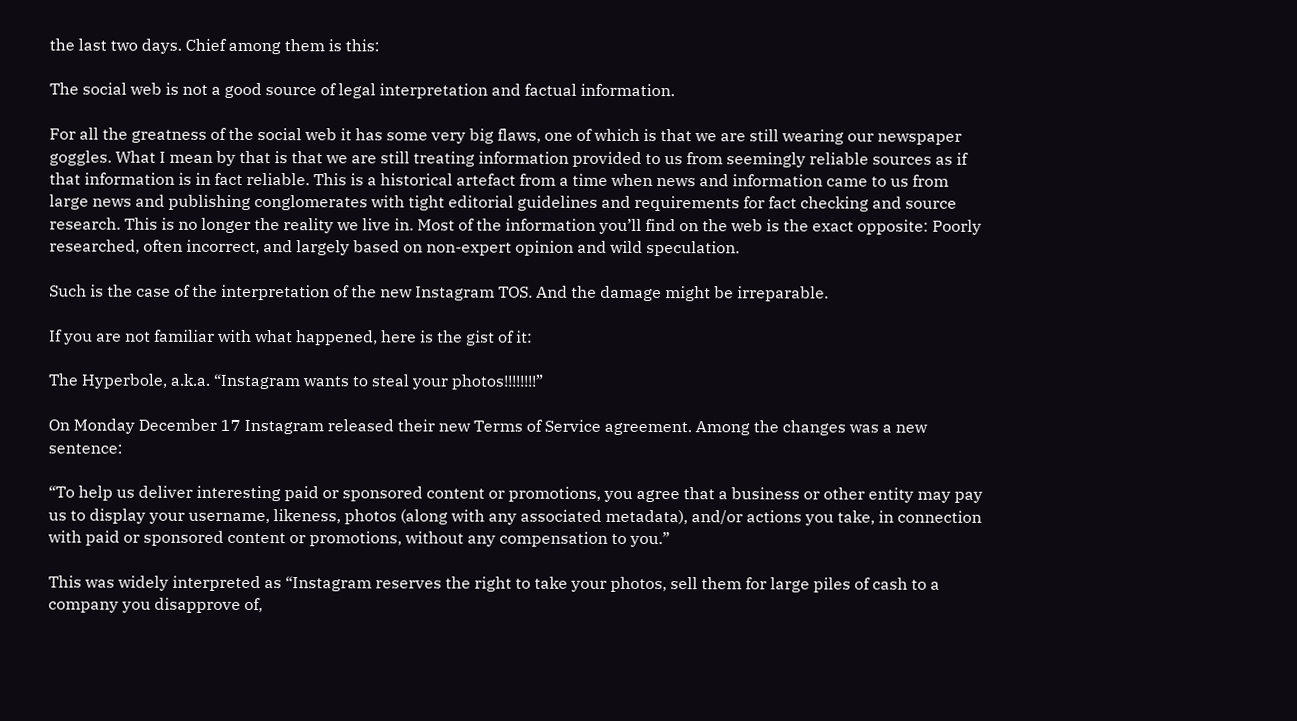the last two days. Chief among them is this:

The social web is not a good source of legal interpretation and factual information.

For all the greatness of the social web it has some very big flaws, one of which is that we are still wearing our newspaper goggles. What I mean by that is that we are still treating information provided to us from seemingly reliable sources as if that information is in fact reliable. This is a historical artefact from a time when news and information came to us from large news and publishing conglomerates with tight editorial guidelines and requirements for fact checking and source research. This is no longer the reality we live in. Most of the information you’ll find on the web is the exact opposite: Poorly researched, often incorrect, and largely based on non-expert opinion and wild speculation.

Such is the case of the interpretation of the new Instagram TOS. And the damage might be irreparable.

If you are not familiar with what happened, here is the gist of it:

The Hyperbole, a.k.a. “Instagram wants to steal your photos!!!!!!!!”

On Monday December 17 Instagram released their new Terms of Service agreement. Among the changes was a new sentence:

“To help us deliver interesting paid or sponsored content or promotions, you agree that a business or other entity may pay us to display your username, likeness, photos (along with any associated metadata), and/or actions you take, in connection with paid or sponsored content or promotions, without any compensation to you.”

This was widely interpreted as “Instagram reserves the right to take your photos, sell them for large piles of cash to a company you disapprove of,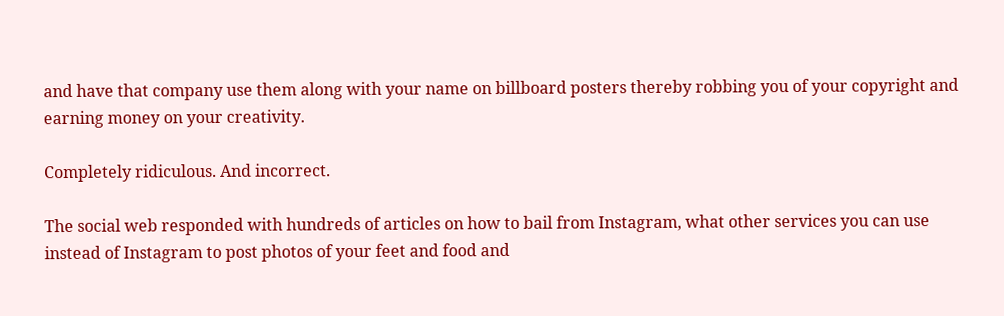and have that company use them along with your name on billboard posters thereby robbing you of your copyright and earning money on your creativity.

Completely ridiculous. And incorrect.

The social web responded with hundreds of articles on how to bail from Instagram, what other services you can use instead of Instagram to post photos of your feet and food and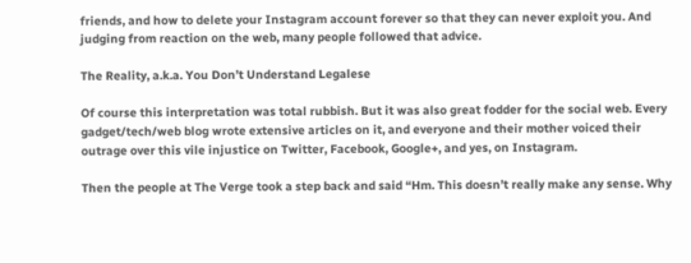friends, and how to delete your Instagram account forever so that they can never exploit you. And judging from reaction on the web, many people followed that advice.

The Reality, a.k.a. You Don’t Understand Legalese

Of course this interpretation was total rubbish. But it was also great fodder for the social web. Every gadget/tech/web blog wrote extensive articles on it, and everyone and their mother voiced their outrage over this vile injustice on Twitter, Facebook, Google+, and yes, on Instagram.

Then the people at The Verge took a step back and said “Hm. This doesn’t really make any sense. Why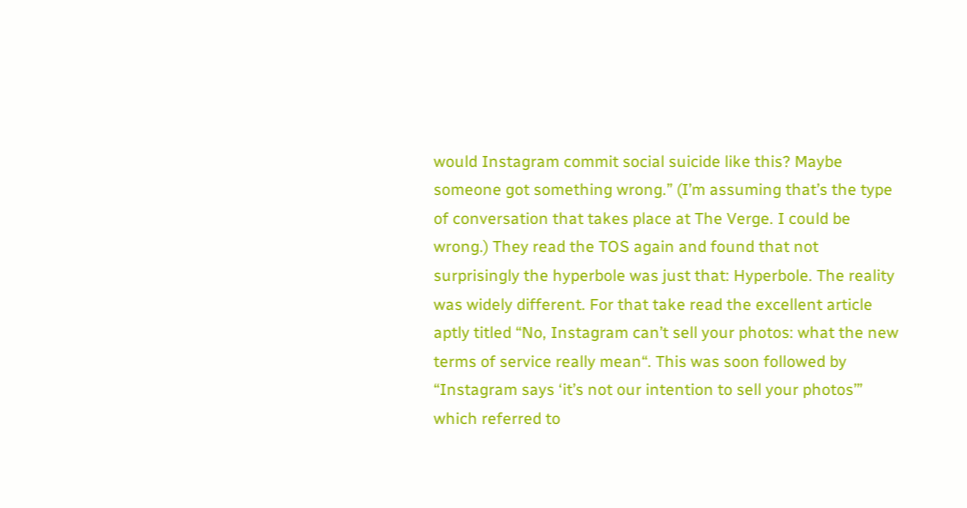would Instagram commit social suicide like this? Maybe someone got something wrong.” (I’m assuming that’s the type of conversation that takes place at The Verge. I could be wrong.) They read the TOS again and found that not surprisingly the hyperbole was just that: Hyperbole. The reality was widely different. For that take read the excellent article aptly titled “No, Instagram can’t sell your photos: what the new terms of service really mean“. This was soon followed by “Instagram says ‘it’s not our intention to sell your photos’” which referred to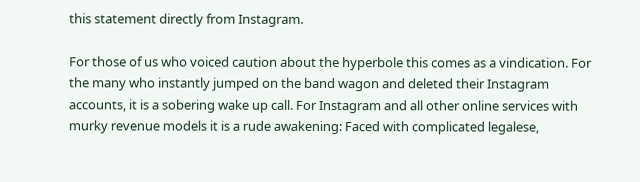this statement directly from Instagram.

For those of us who voiced caution about the hyperbole this comes as a vindication. For the many who instantly jumped on the band wagon and deleted their Instagram accounts, it is a sobering wake up call. For Instagram and all other online services with murky revenue models it is a rude awakening: Faced with complicated legalese,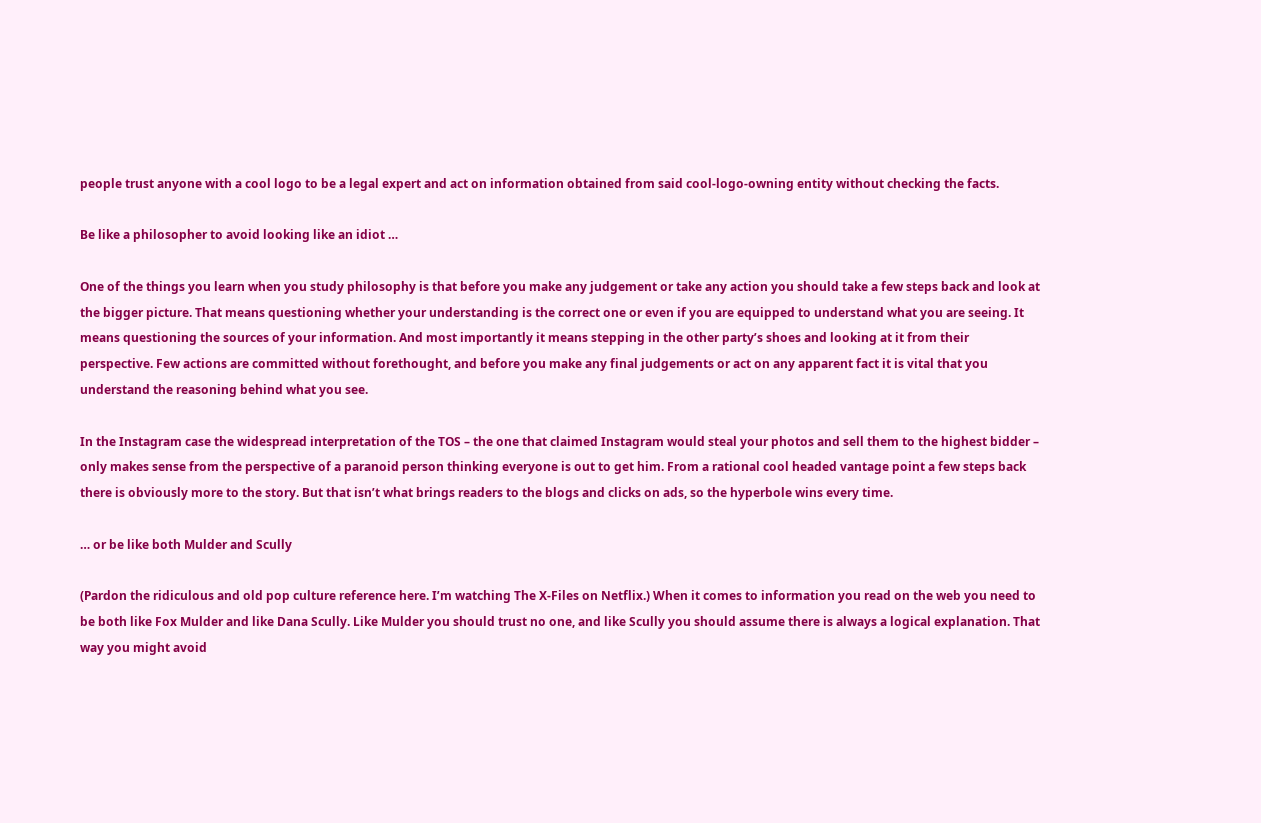people trust anyone with a cool logo to be a legal expert and act on information obtained from said cool-logo-owning entity without checking the facts.

Be like a philosopher to avoid looking like an idiot …

One of the things you learn when you study philosophy is that before you make any judgement or take any action you should take a few steps back and look at the bigger picture. That means questioning whether your understanding is the correct one or even if you are equipped to understand what you are seeing. It means questioning the sources of your information. And most importantly it means stepping in the other party’s shoes and looking at it from their perspective. Few actions are committed without forethought, and before you make any final judgements or act on any apparent fact it is vital that you understand the reasoning behind what you see.

In the Instagram case the widespread interpretation of the TOS – the one that claimed Instagram would steal your photos and sell them to the highest bidder – only makes sense from the perspective of a paranoid person thinking everyone is out to get him. From a rational cool headed vantage point a few steps back there is obviously more to the story. But that isn’t what brings readers to the blogs and clicks on ads, so the hyperbole wins every time.

… or be like both Mulder and Scully

(Pardon the ridiculous and old pop culture reference here. I’m watching The X-Files on Netflix.) When it comes to information you read on the web you need to be both like Fox Mulder and like Dana Scully. Like Mulder you should trust no one, and like Scully you should assume there is always a logical explanation. That way you might avoid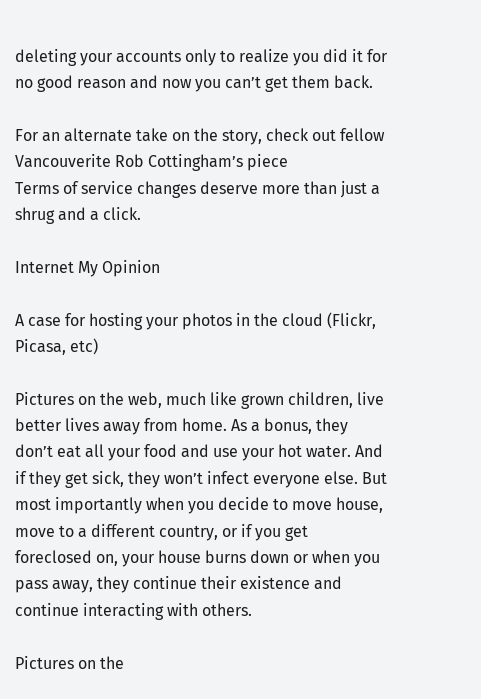deleting your accounts only to realize you did it for no good reason and now you can’t get them back.

For an alternate take on the story, check out fellow Vancouverite Rob Cottingham’s piece
Terms of service changes deserve more than just a shrug and a click.

Internet My Opinion

A case for hosting your photos in the cloud (Flickr, Picasa, etc)

Pictures on the web, much like grown children, live better lives away from home. As a bonus, they don’t eat all your food and use your hot water. And if they get sick, they won’t infect everyone else. But most importantly when you decide to move house, move to a different country, or if you get foreclosed on, your house burns down or when you pass away, they continue their existence and continue interacting with others.

Pictures on the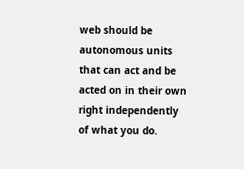web should be autonomous units that can act and be acted on in their own right independently of what you do.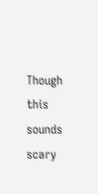Though this sounds scary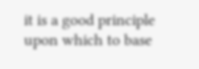it is a good principle upon which to base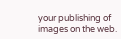your publishing of images on the web.